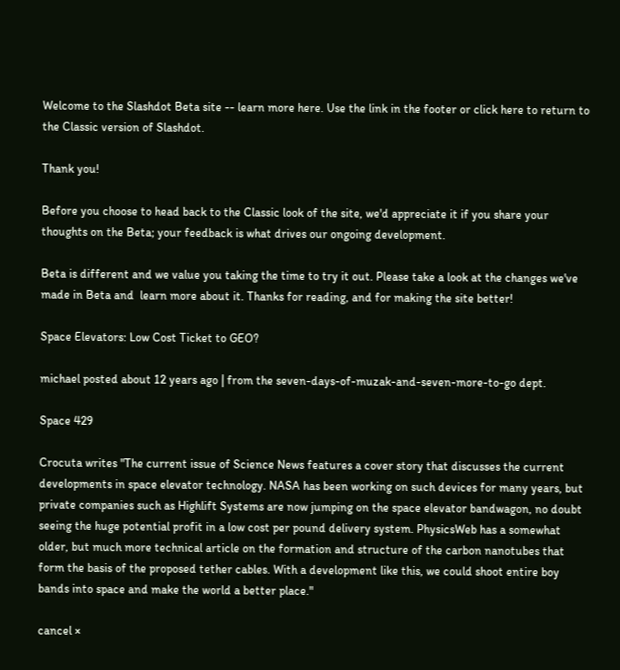Welcome to the Slashdot Beta site -- learn more here. Use the link in the footer or click here to return to the Classic version of Slashdot.

Thank you!

Before you choose to head back to the Classic look of the site, we'd appreciate it if you share your thoughts on the Beta; your feedback is what drives our ongoing development.

Beta is different and we value you taking the time to try it out. Please take a look at the changes we've made in Beta and  learn more about it. Thanks for reading, and for making the site better!

Space Elevators: Low Cost Ticket to GEO?

michael posted about 12 years ago | from the seven-days-of-muzak-and-seven-more-to-go dept.

Space 429

Crocuta writes "The current issue of Science News features a cover story that discusses the current developments in space elevator technology. NASA has been working on such devices for many years, but private companies such as Highlift Systems are now jumping on the space elevator bandwagon, no doubt seeing the huge potential profit in a low cost per pound delivery system. PhysicsWeb has a somewhat older, but much more technical article on the formation and structure of the carbon nanotubes that form the basis of the proposed tether cables. With a development like this, we could shoot entire boy bands into space and make the world a better place."

cancel ×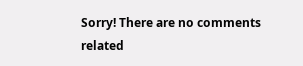Sorry! There are no comments related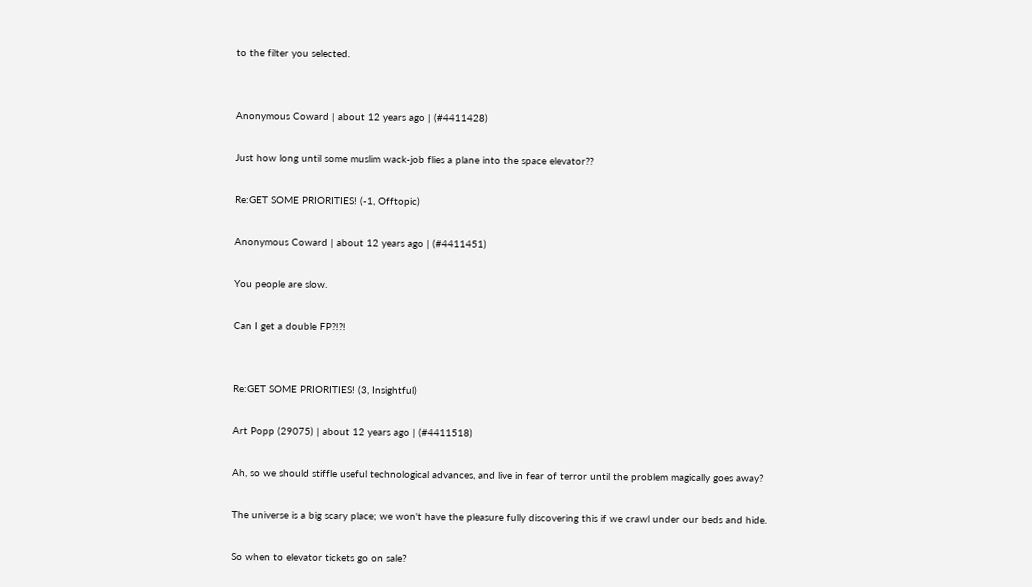to the filter you selected.


Anonymous Coward | about 12 years ago | (#4411428)

Just how long until some muslim wack-job flies a plane into the space elevator??

Re:GET SOME PRIORITIES! (-1, Offtopic)

Anonymous Coward | about 12 years ago | (#4411451)

You people are slow.

Can I get a double FP?!?!


Re:GET SOME PRIORITIES! (3, Insightful)

Art Popp (29075) | about 12 years ago | (#4411518)

Ah, so we should stiffle useful technological advances, and live in fear of terror until the problem magically goes away?

The universe is a big scary place; we won't have the pleasure fully discovering this if we crawl under our beds and hide.

So when to elevator tickets go on sale?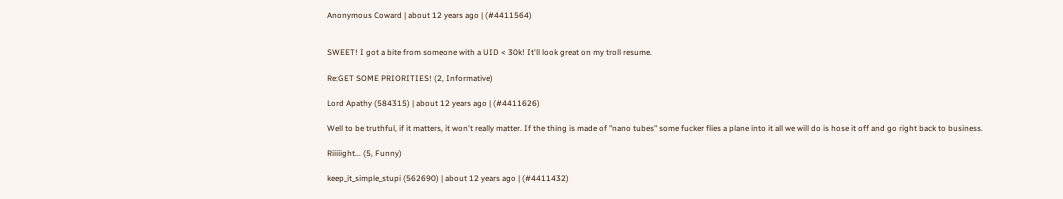Anonymous Coward | about 12 years ago | (#4411564)


SWEET! I got a bite from someone with a UID < 30k! It'll look great on my troll resume.

Re:GET SOME PRIORITIES! (2, Informative)

Lord Apathy (584315) | about 12 years ago | (#4411626)

Well to be truthful, if it matters, it won't really matter. If the thing is made of "nano tubes" some fucker flies a plane into it all we will do is hose it off and go right back to business.

Riiiiight... (5, Funny)

keep_it_simple_stupi (562690) | about 12 years ago | (#4411432)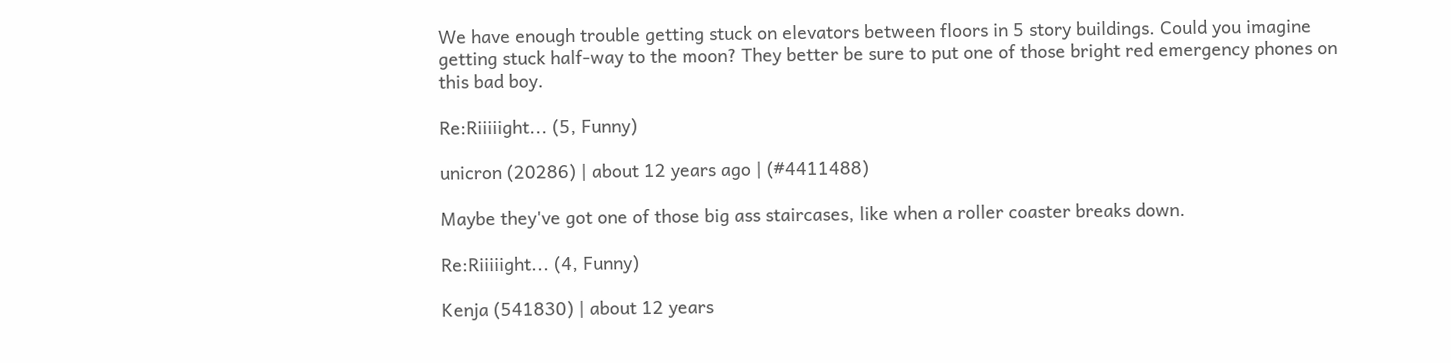We have enough trouble getting stuck on elevators between floors in 5 story buildings. Could you imagine getting stuck half-way to the moon? They better be sure to put one of those bright red emergency phones on this bad boy.

Re:Riiiiight... (5, Funny)

unicron (20286) | about 12 years ago | (#4411488)

Maybe they've got one of those big ass staircases, like when a roller coaster breaks down.

Re:Riiiiight... (4, Funny)

Kenja (541830) | about 12 years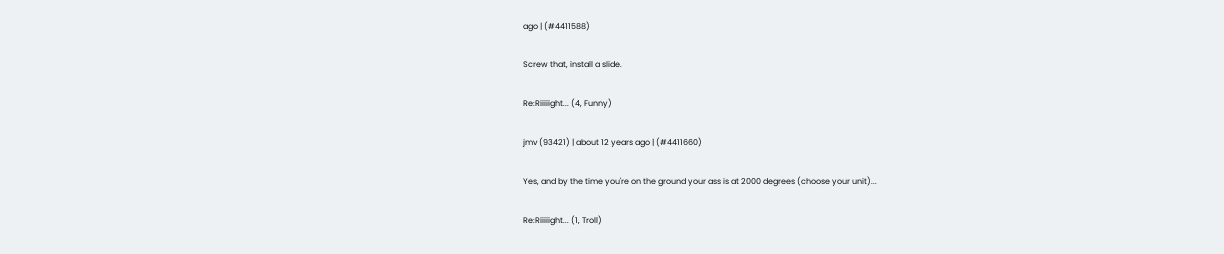ago | (#4411588)

Screw that, install a slide.

Re:Riiiiight... (4, Funny)

jmv (93421) | about 12 years ago | (#4411660)

Yes, and by the time you're on the ground your ass is at 2000 degrees (choose your unit)...

Re:Riiiiight... (1, Troll)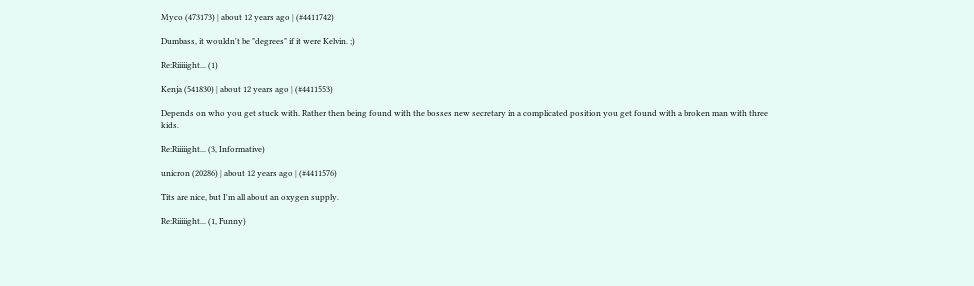Myco (473173) | about 12 years ago | (#4411742)

Dumbass, it wouldn't be "degrees" if it were Kelvin. ;)

Re:Riiiiight... (1)

Kenja (541830) | about 12 years ago | (#4411553)

Depends on who you get stuck with. Rather then being found with the bosses new secretary in a complicated position you get found with a broken man with three kids.

Re:Riiiiight... (3, Informative)

unicron (20286) | about 12 years ago | (#4411576)

Tits are nice, but I'm all about an oxygen supply.

Re:Riiiiight... (1, Funny)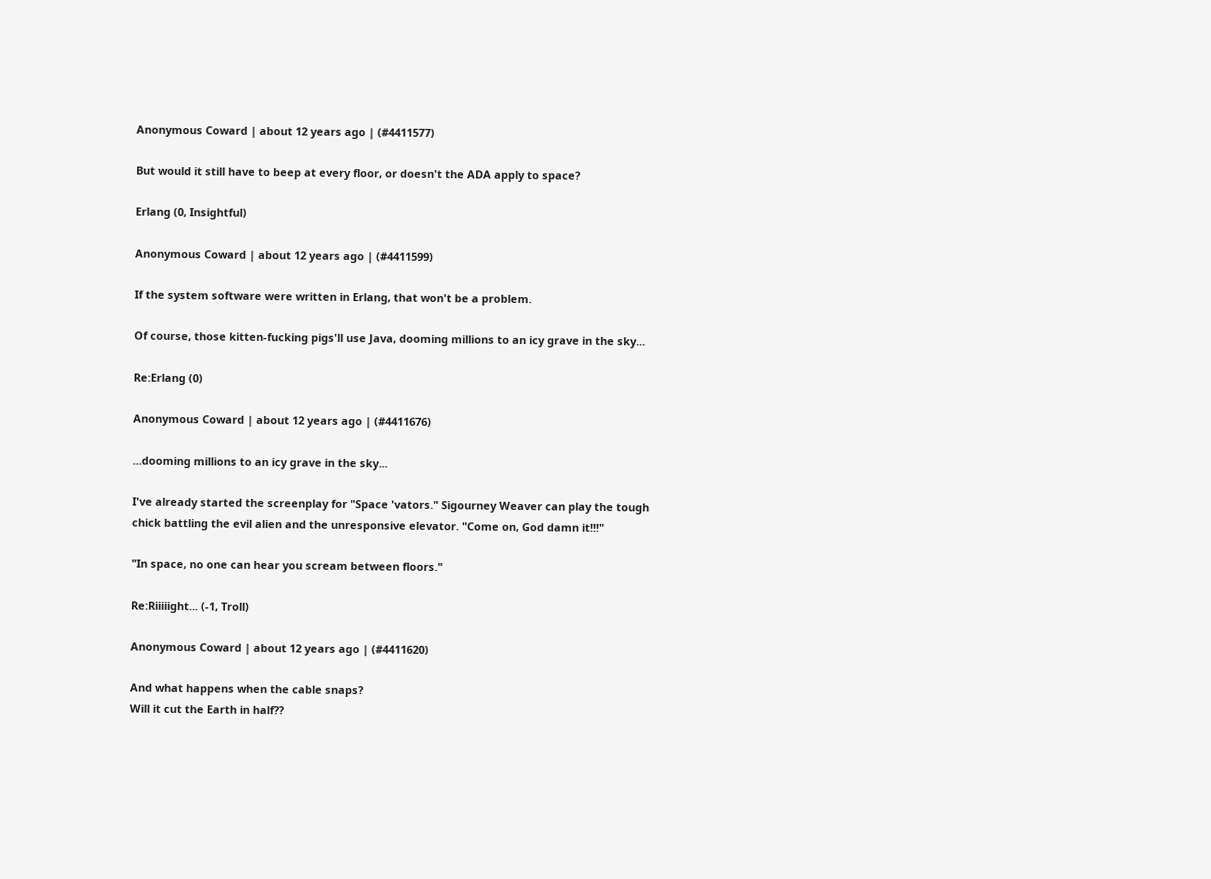Anonymous Coward | about 12 years ago | (#4411577)

But would it still have to beep at every floor, or doesn't the ADA apply to space?

Erlang (0, Insightful)

Anonymous Coward | about 12 years ago | (#4411599)

If the system software were written in Erlang, that won't be a problem.

Of course, those kitten-fucking pigs'll use Java, dooming millions to an icy grave in the sky...

Re:Erlang (0)

Anonymous Coward | about 12 years ago | (#4411676)

...dooming millions to an icy grave in the sky...

I've already started the screenplay for "Space 'vators." Sigourney Weaver can play the tough chick battling the evil alien and the unresponsive elevator. "Come on, God damn it!!!"

"In space, no one can hear you scream between floors."

Re:Riiiiight... (-1, Troll)

Anonymous Coward | about 12 years ago | (#4411620)

And what happens when the cable snaps?
Will it cut the Earth in half??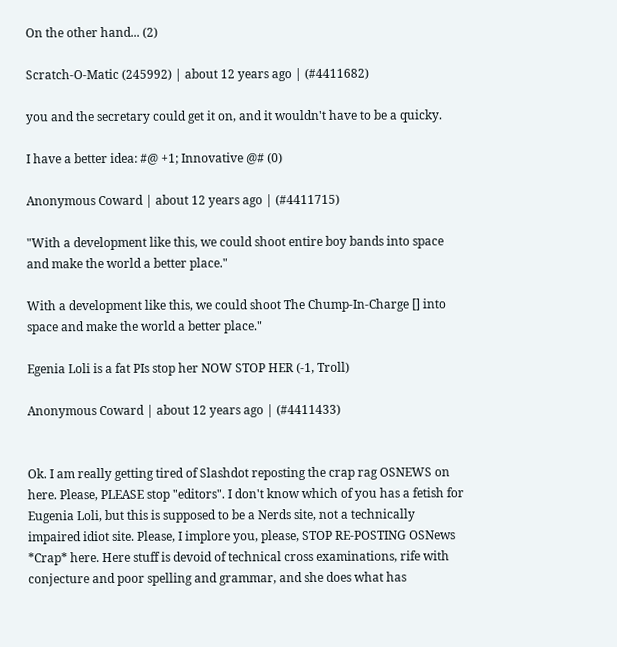On the other hand... (2)

Scratch-O-Matic (245992) | about 12 years ago | (#4411682)

you and the secretary could get it on, and it wouldn't have to be a quicky.

I have a better idea: #@ +1; Innovative @# (0)

Anonymous Coward | about 12 years ago | (#4411715)

"With a development like this, we could shoot entire boy bands into space and make the world a better place."

With a development like this, we could shoot The Chump-In-Charge [] into space and make the world a better place."

Egenia Loli is a fat PIs stop her NOW STOP HER (-1, Troll)

Anonymous Coward | about 12 years ago | (#4411433)


Ok. I am really getting tired of Slashdot reposting the crap rag OSNEWS on here. Please, PLEASE stop "editors". I don't know which of you has a fetish for Eugenia Loli, but this is supposed to be a Nerds site, not a technically impaired idiot site. Please, I implore you, please, STOP RE-POSTING OSNews *Crap* here. Here stuff is devoid of technical cross examinations, rife with conjecture and poor spelling and grammar, and she does what has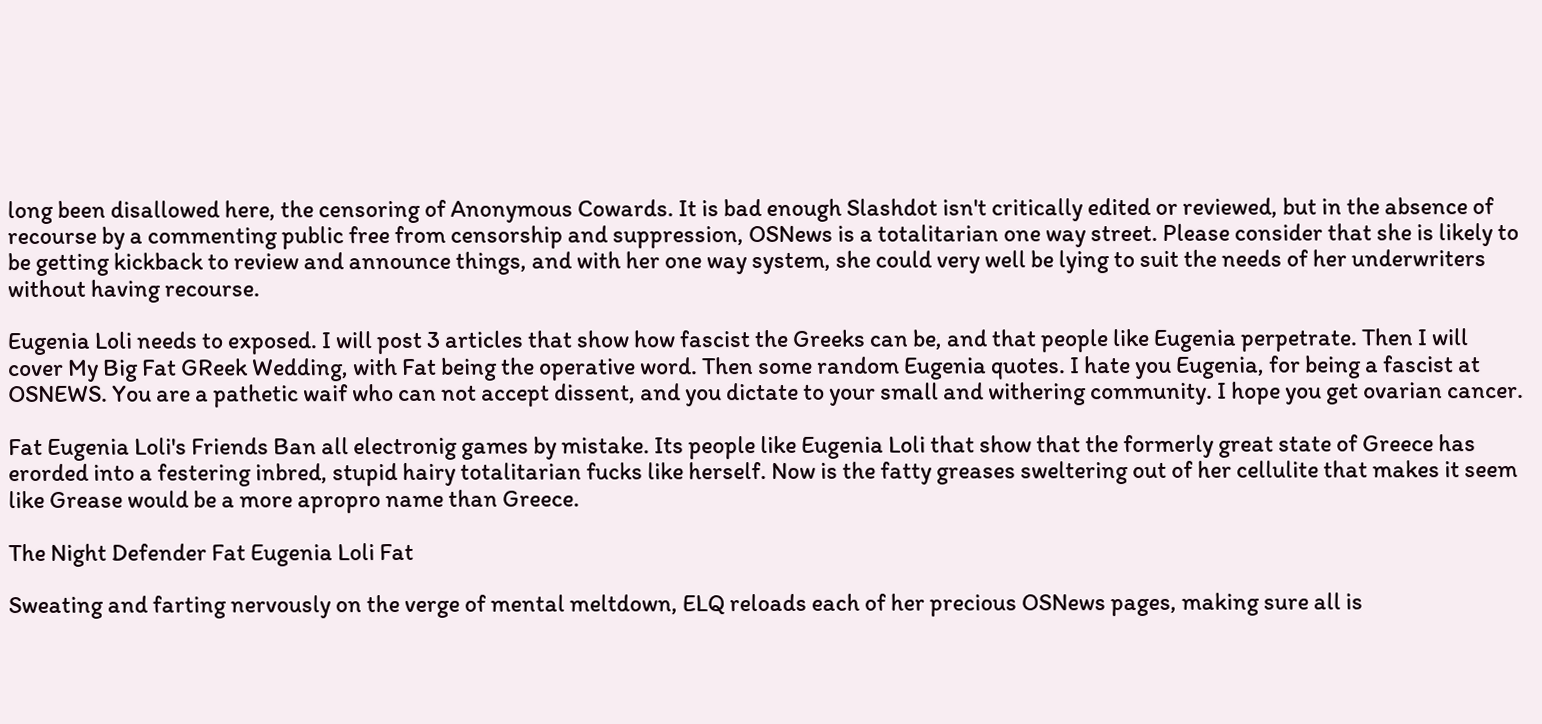long been disallowed here, the censoring of Anonymous Cowards. It is bad enough Slashdot isn't critically edited or reviewed, but in the absence of recourse by a commenting public free from censorship and suppression, OSNews is a totalitarian one way street. Please consider that she is likely to be getting kickback to review and announce things, and with her one way system, she could very well be lying to suit the needs of her underwriters without having recourse.

Eugenia Loli needs to exposed. I will post 3 articles that show how fascist the Greeks can be, and that people like Eugenia perpetrate. Then I will cover My Big Fat GReek Wedding, with Fat being the operative word. Then some random Eugenia quotes. I hate you Eugenia, for being a fascist at OSNEWS. You are a pathetic waif who can not accept dissent, and you dictate to your small and withering community. I hope you get ovarian cancer.

Fat Eugenia Loli's Friends Ban all electronig games by mistake. Its people like Eugenia Loli that show that the formerly great state of Greece has erorded into a festering inbred, stupid hairy totalitarian fucks like herself. Now is the fatty greases sweltering out of her cellulite that makes it seem like Grease would be a more apropro name than Greece.

The Night Defender Fat Eugenia Loli Fat

Sweating and farting nervously on the verge of mental meltdown, ELQ reloads each of her precious OSNews pages, making sure all is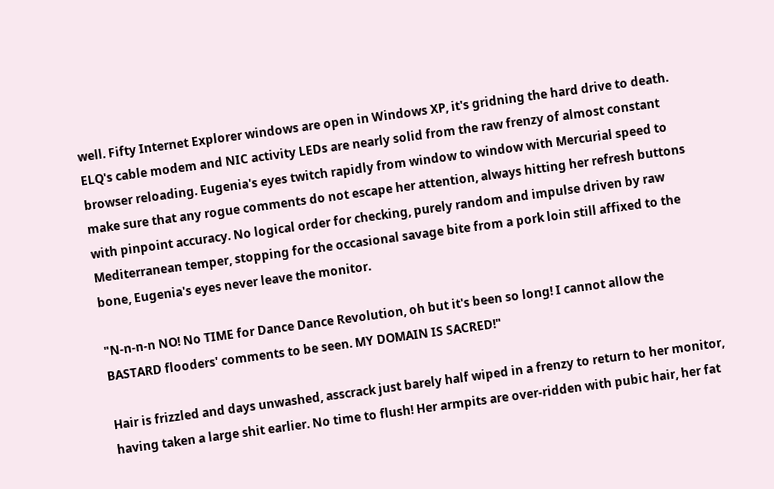well. Fifty Internet Explorer windows are open in Windows XP, it's gridning the hard drive to death. ELQ's cable modem and NIC activity LEDs are nearly solid from the raw frenzy of almost constant browser reloading. Eugenia's eyes twitch rapidly from window to window with Mercurial speed to make sure that any rogue comments do not escape her attention, always hitting her refresh buttons with pinpoint accuracy. No logical order for checking, purely random and impulse driven by raw Mediterranean temper, stopping for the occasional savage bite from a pork loin still affixed to the bone, Eugenia's eyes never leave the monitor.

"N-n-n-n NO! No TIME for Dance Dance Revolution, oh but it's been so long! I cannot allow the BASTARD flooders' comments to be seen. MY DOMAIN IS SACRED!"

Hair is frizzled and days unwashed, asscrack just barely half wiped in a frenzy to return to her monitor, having taken a large shit earlier. No time to flush! Her armpits are over-ridden with pubic hair, her fat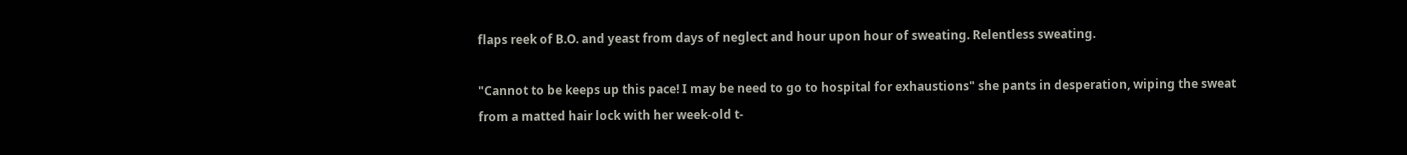flaps reek of B.O. and yeast from days of neglect and hour upon hour of sweating. Relentless sweating.

"Cannot to be keeps up this pace! I may be need to go to hospital for exhaustions" she pants in desperation, wiping the sweat from a matted hair lock with her week-old t-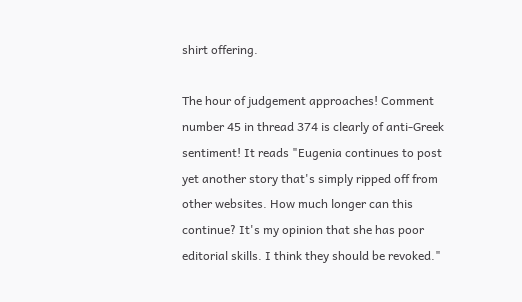shirt offering.

The hour of judgement approaches! Comment number 45 in thread 374 is clearly of anti-Greek sentiment! It reads "Eugenia continues to post yet another story that's simply ripped off from other websites. How much longer can this continue? It's my opinion that she has poor editorial skills. I think they should be revoked."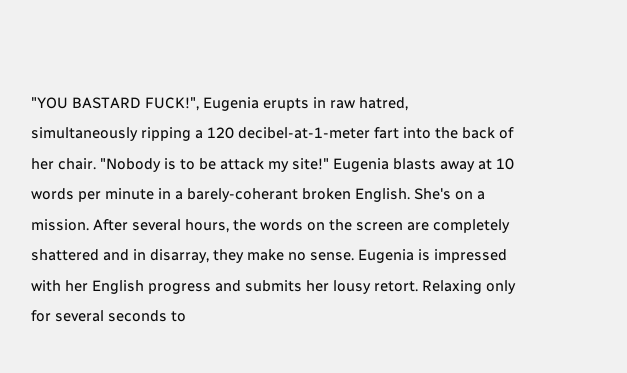"YOU BASTARD FUCK!", Eugenia erupts in raw hatred, simultaneously ripping a 120 decibel-at-1-meter fart into the back of her chair. "Nobody is to be attack my site!" Eugenia blasts away at 10 words per minute in a barely-coherant broken English. She's on a mission. After several hours, the words on the screen are completely shattered and in disarray, they make no sense. Eugenia is impressed with her English progress and submits her lousy retort. Relaxing only for several seconds to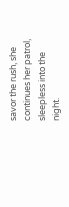savor the rush, she continues her patrol, sleepless into the night.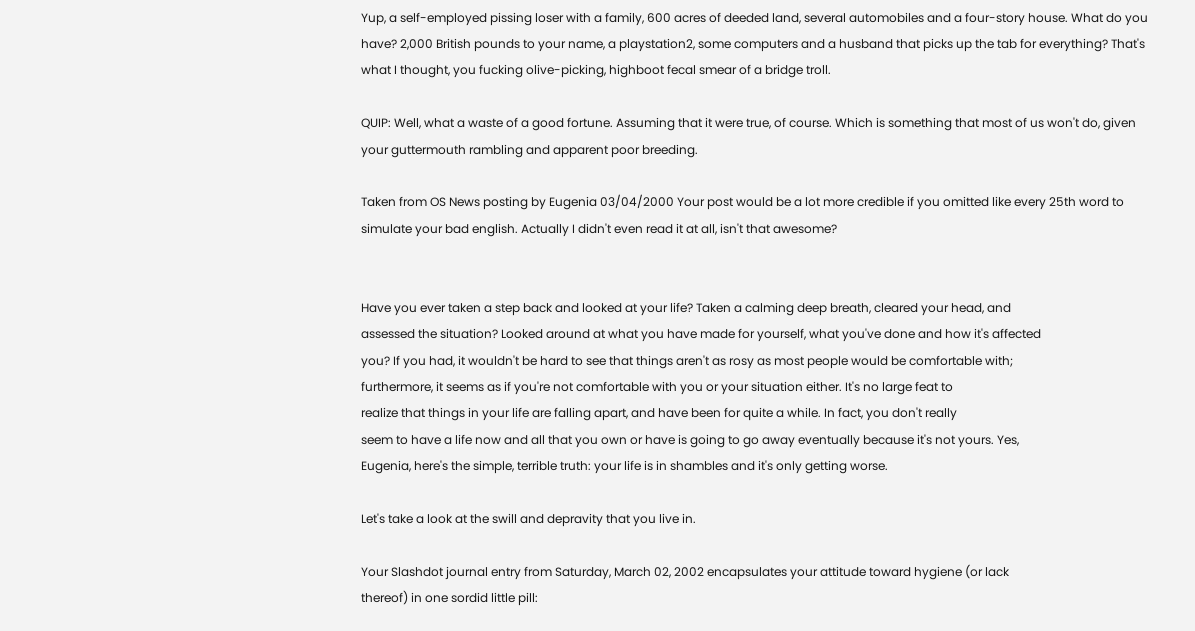Yup, a self-employed pissing loser with a family, 600 acres of deeded land, several automobiles and a four-story house. What do you have? 2,000 British pounds to your name, a playstation2, some computers and a husband that picks up the tab for everything? That's what I thought, you fucking olive-picking, highboot fecal smear of a bridge troll.

QUIP: Well, what a waste of a good fortune. Assuming that it were true, of course. Which is something that most of us won't do, given your guttermouth rambling and apparent poor breeding.

Taken from OS News posting by Eugenia 03/04/2000 Your post would be a lot more credible if you omitted like every 25th word to simulate your bad english. Actually I didn't even read it at all, isn't that awesome?


Have you ever taken a step back and looked at your life? Taken a calming deep breath, cleared your head, and
assessed the situation? Looked around at what you have made for yourself, what you've done and how it's affected
you? If you had, it wouldn't be hard to see that things aren't as rosy as most people would be comfortable with;
furthermore, it seems as if you're not comfortable with you or your situation either. It's no large feat to
realize that things in your life are falling apart, and have been for quite a while. In fact, you don't really
seem to have a life now and all that you own or have is going to go away eventually because it's not yours. Yes,
Eugenia, here's the simple, terrible truth: your life is in shambles and it's only getting worse.

Let's take a look at the swill and depravity that you live in.

Your Slashdot journal entry from Saturday, March 02, 2002 encapsulates your attitude toward hygiene (or lack
thereof) in one sordid little pill: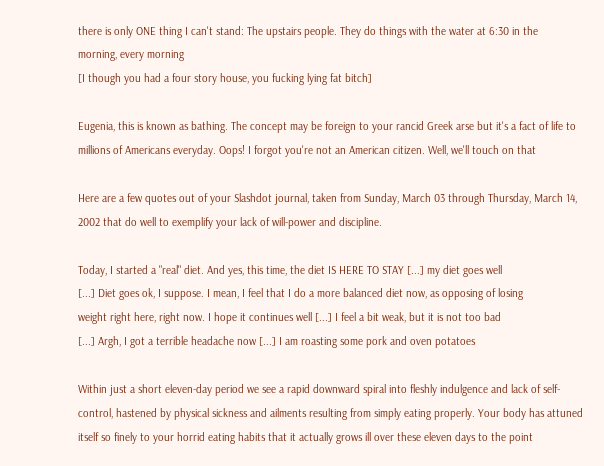there is only ONE thing I can't stand: The upstairs people. They do things with the water at 6:30 in the
morning, every morning
[I though you had a four story house, you fucking lying fat bitch]

Eugenia, this is known as bathing. The concept may be foreign to your rancid Greek arse but it's a fact of life to millions of Americans everyday. Oops! I forgot you're not an American citizen. Well, we'll touch on that

Here are a few quotes out of your Slashdot journal, taken from Sunday, March 03 through Thursday, March 14, 2002 that do well to exemplify your lack of will-power and discipline.

Today, I started a "real" diet. And yes, this time, the diet IS HERE TO STAY [...] my diet goes well
[...] Diet goes ok, I suppose. I mean, I feel that I do a more balanced diet now, as opposing of losing
weight right here, right now. I hope it continues well [...] I feel a bit weak, but it is not too bad
[...] Argh, I got a terrible headache now [...] I am roasting some pork and oven potatoes

Within just a short eleven-day period we see a rapid downward spiral into fleshly indulgence and lack of self-
control, hastened by physical sickness and ailments resulting from simply eating properly. Your body has attuned
itself so finely to your horrid eating habits that it actually grows ill over these eleven days to the point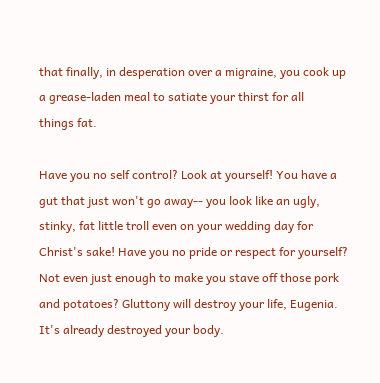that finally, in desperation over a migraine, you cook up a grease-laden meal to satiate your thirst for all
things fat.

Have you no self control? Look at yourself! You have a gut that just won't go away-- you look like an ugly,
stinky, fat little troll even on your wedding day for Christ's sake! Have you no pride or respect for yourself?
Not even just enough to make you stave off those pork and potatoes? Gluttony will destroy your life, Eugenia.
It's already destroyed your body.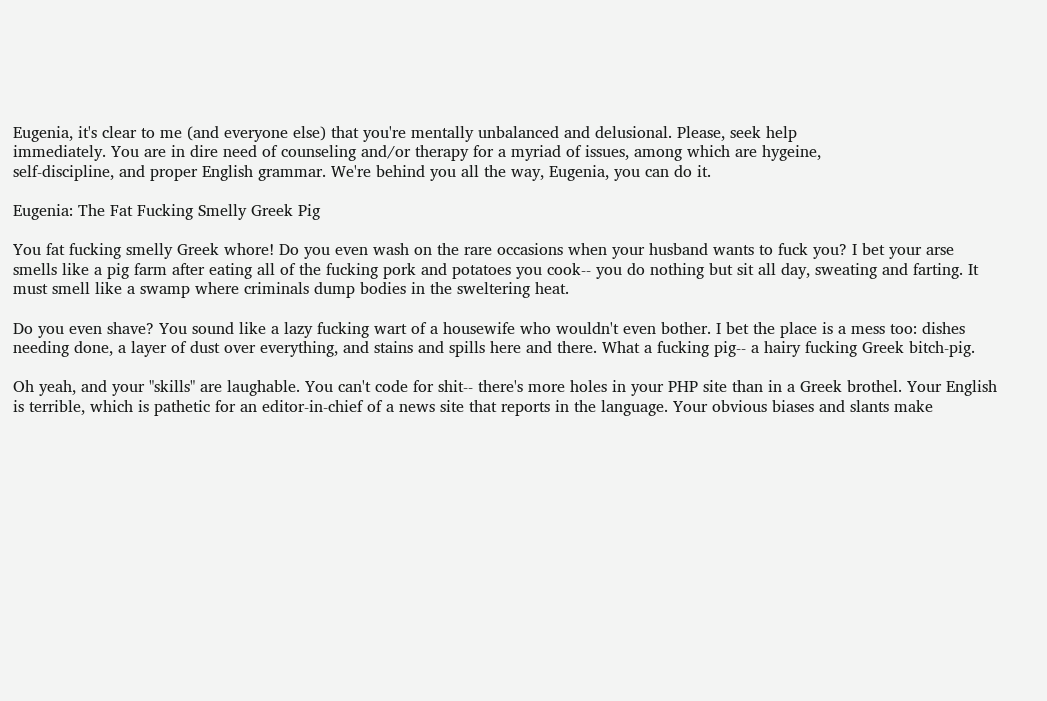Eugenia, it's clear to me (and everyone else) that you're mentally unbalanced and delusional. Please, seek help
immediately. You are in dire need of counseling and/or therapy for a myriad of issues, among which are hygeine,
self-discipline, and proper English grammar. We're behind you all the way, Eugenia, you can do it.

Eugenia: The Fat Fucking Smelly Greek Pig

You fat fucking smelly Greek whore! Do you even wash on the rare occasions when your husband wants to fuck you? I bet your arse smells like a pig farm after eating all of the fucking pork and potatoes you cook-- you do nothing but sit all day, sweating and farting. It must smell like a swamp where criminals dump bodies in the sweltering heat.

Do you even shave? You sound like a lazy fucking wart of a housewife who wouldn't even bother. I bet the place is a mess too: dishes needing done, a layer of dust over everything, and stains and spills here and there. What a fucking pig-- a hairy fucking Greek bitch-pig.

Oh yeah, and your "skills" are laughable. You can't code for shit-- there's more holes in your PHP site than in a Greek brothel. Your English is terrible, which is pathetic for an editor-in-chief of a news site that reports in the language. Your obvious biases and slants make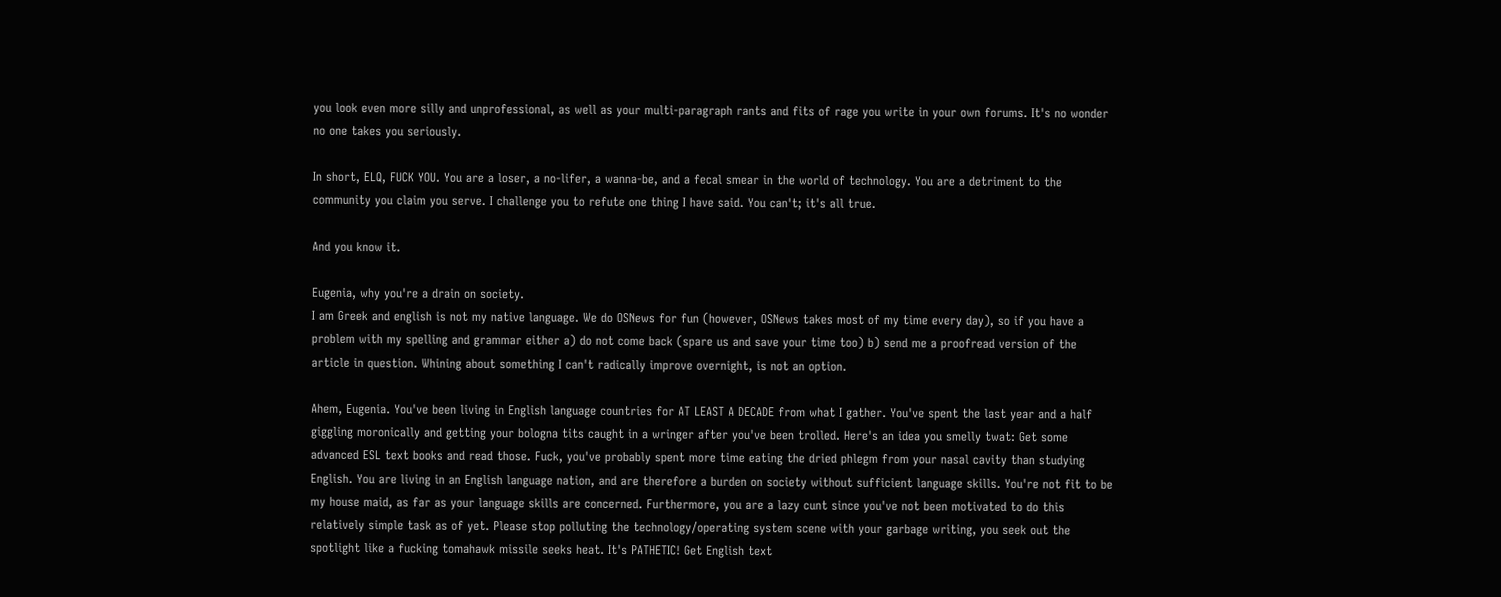you look even more silly and unprofessional, as well as your multi-paragraph rants and fits of rage you write in your own forums. It's no wonder no one takes you seriously.

In short, ELQ, FUCK YOU. You are a loser, a no-lifer, a wanna-be, and a fecal smear in the world of technology. You are a detriment to the community you claim you serve. I challenge you to refute one thing I have said. You can't; it's all true.

And you know it.

Eugenia, why you're a drain on society.
I am Greek and english is not my native language. We do OSNews for fun (however, OSNews takes most of my time every day), so if you have a problem with my spelling and grammar either a) do not come back (spare us and save your time too) b) send me a proofread version of the article in question. Whining about something I can't radically improve overnight, is not an option.

Ahem, Eugenia. You've been living in English language countries for AT LEAST A DECADE from what I gather. You've spent the last year and a half giggling moronically and getting your bologna tits caught in a wringer after you've been trolled. Here's an idea you smelly twat: Get some advanced ESL text books and read those. Fuck, you've probably spent more time eating the dried phlegm from your nasal cavity than studying English. You are living in an English language nation, and are therefore a burden on society without sufficient language skills. You're not fit to be my house maid, as far as your language skills are concerned. Furthermore, you are a lazy cunt since you've not been motivated to do this relatively simple task as of yet. Please stop polluting the technology/operating system scene with your garbage writing, you seek out the spotlight like a fucking tomahawk missile seeks heat. It's PATHETIC! Get English text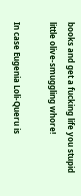books and get a fucking life you stupid little olive-smuggling whore!

In case Eugenia Loli-Queru is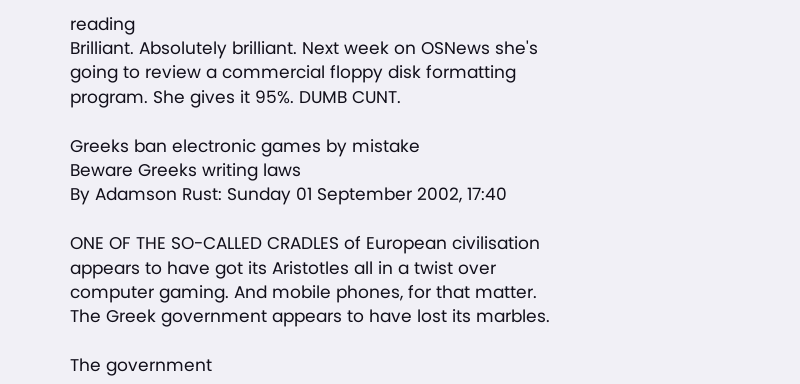reading
Brilliant. Absolutely brilliant. Next week on OSNews she's going to review a commercial floppy disk formatting program. She gives it 95%. DUMB CUNT.

Greeks ban electronic games by mistake
Beware Greeks writing laws
By Adamson Rust: Sunday 01 September 2002, 17:40

ONE OF THE SO-CALLED CRADLES of European civilisation appears to have got its Aristotles all in a twist over computer gaming. And mobile phones, for that matter.
The Greek government appears to have lost its marbles.

The government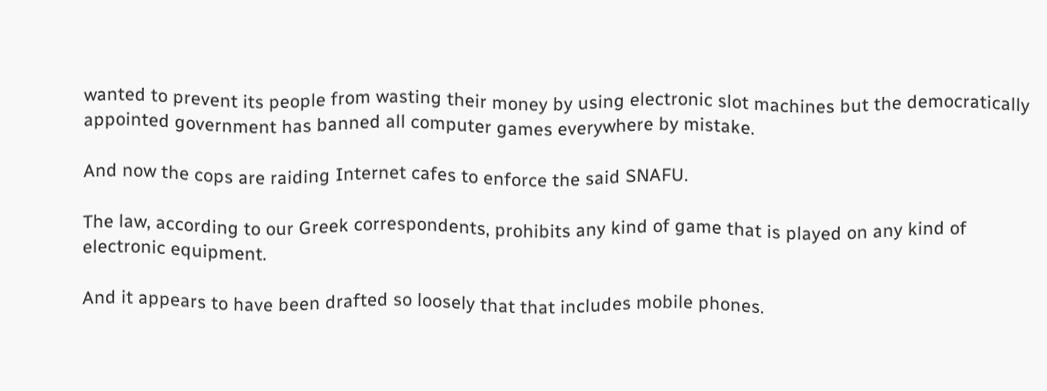wanted to prevent its people from wasting their money by using electronic slot machines but the democratically appointed government has banned all computer games everywhere by mistake.

And now the cops are raiding Internet cafes to enforce the said SNAFU.

The law, according to our Greek correspondents, prohibits any kind of game that is played on any kind of electronic equipment.

And it appears to have been drafted so loosely that that includes mobile phones.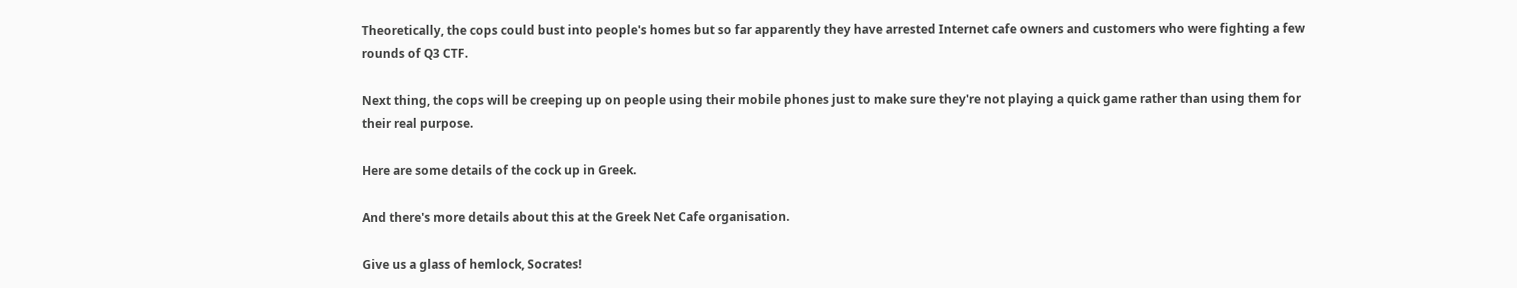Theoretically, the cops could bust into people's homes but so far apparently they have arrested Internet cafe owners and customers who were fighting a few rounds of Q3 CTF.

Next thing, the cops will be creeping up on people using their mobile phones just to make sure they're not playing a quick game rather than using them for their real purpose.

Here are some details of the cock up in Greek.

And there's more details about this at the Greek Net Cafe organisation.

Give us a glass of hemlock, Socrates!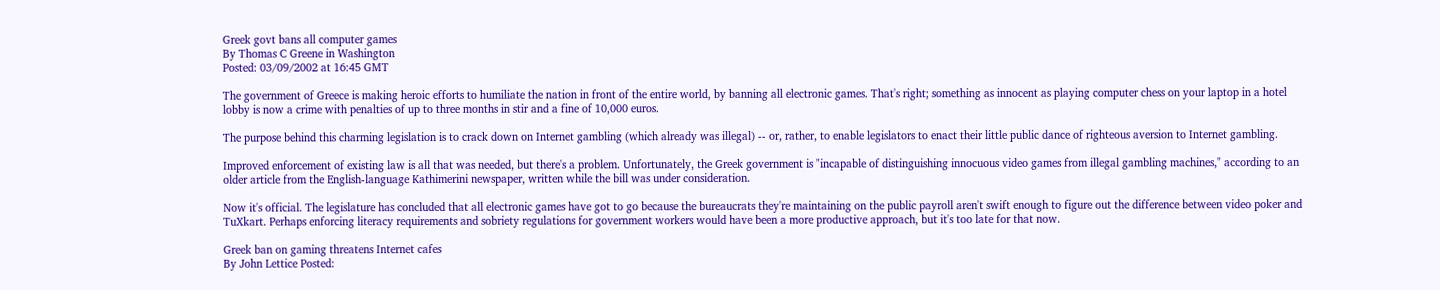Greek govt bans all computer games
By Thomas C Greene in Washington
Posted: 03/09/2002 at 16:45 GMT

The government of Greece is making heroic efforts to humiliate the nation in front of the entire world, by banning all electronic games. That's right; something as innocent as playing computer chess on your laptop in a hotel lobby is now a crime with penalties of up to three months in stir and a fine of 10,000 euros.

The purpose behind this charming legislation is to crack down on Internet gambling (which already was illegal) -- or, rather, to enable legislators to enact their little public dance of righteous aversion to Internet gambling.

Improved enforcement of existing law is all that was needed, but there's a problem. Unfortunately, the Greek government is "incapable of distinguishing innocuous video games from illegal gambling machines," according to an older article from the English-language Kathimerini newspaper, written while the bill was under consideration.

Now it's official. The legislature has concluded that all electronic games have got to go because the bureaucrats they're maintaining on the public payroll aren't swift enough to figure out the difference between video poker and TuXkart. Perhaps enforcing literacy requirements and sobriety regulations for government workers would have been a more productive approach, but it's too late for that now.

Greek ban on gaming threatens Internet cafes
By John Lettice Posted: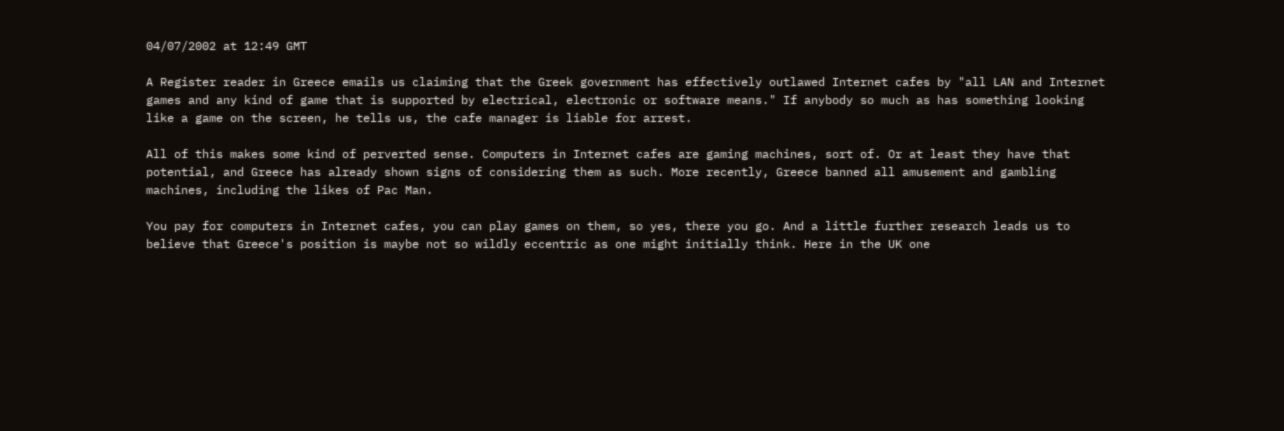04/07/2002 at 12:49 GMT

A Register reader in Greece emails us claiming that the Greek government has effectively outlawed Internet cafes by "all LAN and Internet games and any kind of game that is supported by electrical, electronic or software means." If anybody so much as has something looking like a game on the screen, he tells us, the cafe manager is liable for arrest.

All of this makes some kind of perverted sense. Computers in Internet cafes are gaming machines, sort of. Or at least they have that potential, and Greece has already shown signs of considering them as such. More recently, Greece banned all amusement and gambling machines, including the likes of Pac Man.

You pay for computers in Internet cafes, you can play games on them, so yes, there you go. And a little further research leads us to believe that Greece's position is maybe not so wildly eccentric as one might initially think. Here in the UK one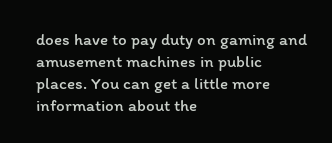does have to pay duty on gaming and amusement machines in public places. You can get a little more information about the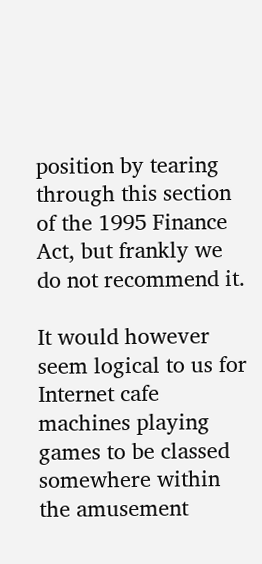position by tearing through this section of the 1995 Finance Act, but frankly we do not recommend it.

It would however seem logical to us for Internet cafe machines playing games to be classed somewhere within the amusement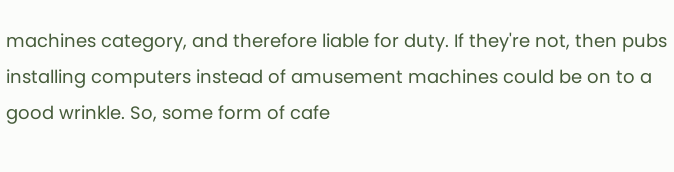machines category, and therefore liable for duty. If they're not, then pubs installing computers instead of amusement machines could be on to a good wrinkle. So, some form of cafe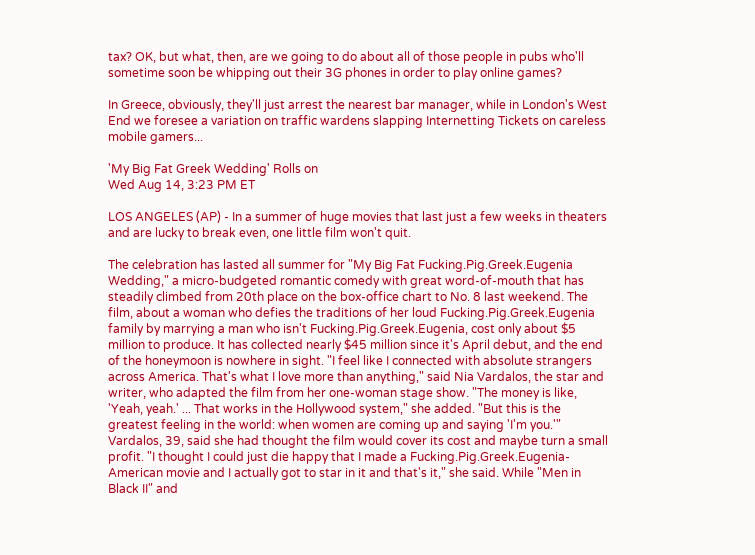tax? OK, but what, then, are we going to do about all of those people in pubs who'll sometime soon be whipping out their 3G phones in order to play online games?

In Greece, obviously, they'll just arrest the nearest bar manager, while in London's West End we foresee a variation on traffic wardens slapping Internetting Tickets on careless mobile gamers...

'My Big Fat Greek Wedding' Rolls on
Wed Aug 14, 3:23 PM ET

LOS ANGELES (AP) - In a summer of huge movies that last just a few weeks in theaters and are lucky to break even, one little film won't quit.

The celebration has lasted all summer for "My Big Fat Fucking.Pig.Greek.Eugenia Wedding," a micro-budgeted romantic comedy with great word-of-mouth that has steadily climbed from 20th place on the box-office chart to No. 8 last weekend. The film, about a woman who defies the traditions of her loud Fucking.Pig.Greek.Eugenia family by marrying a man who isn't Fucking.Pig.Greek.Eugenia, cost only about $5 million to produce. It has collected nearly $45 million since it's April debut, and the end of the honeymoon is nowhere in sight. "I feel like I connected with absolute strangers across America. That's what I love more than anything," said Nia Vardalos, the star and writer, who adapted the film from her one-woman stage show. "The money is like, 'Yeah, yeah.' ... That works in the Hollywood system," she added. "But this is the greatest feeling in the world: when women are coming up and saying 'I'm you.'" Vardalos, 39, said she had thought the film would cover its cost and maybe turn a small profit. "I thought I could just die happy that I made a Fucking.Pig.Greek.Eugenia-American movie and I actually got to star in it and that's it," she said. While "Men in Black II" and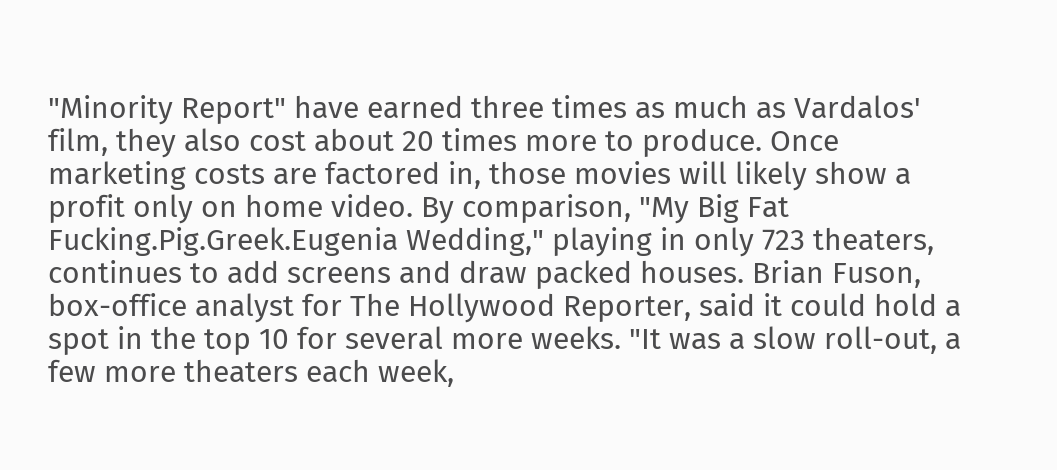"Minority Report" have earned three times as much as Vardalos' film, they also cost about 20 times more to produce. Once marketing costs are factored in, those movies will likely show a profit only on home video. By comparison, "My Big Fat Fucking.Pig.Greek.Eugenia Wedding," playing in only 723 theaters, continues to add screens and draw packed houses. Brian Fuson, box-office analyst for The Hollywood Reporter, said it could hold a spot in the top 10 for several more weeks. "It was a slow roll-out, a few more theaters each week,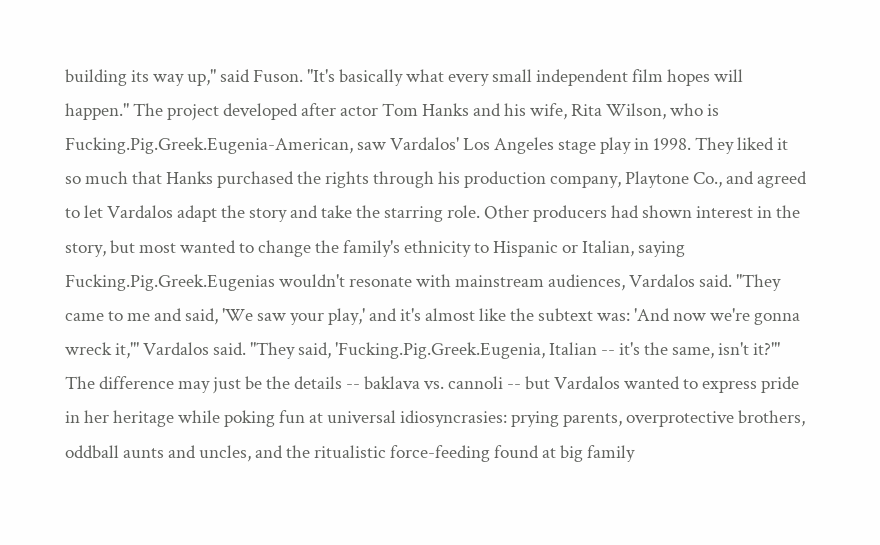building its way up," said Fuson. "It's basically what every small independent film hopes will happen." The project developed after actor Tom Hanks and his wife, Rita Wilson, who is Fucking.Pig.Greek.Eugenia-American, saw Vardalos' Los Angeles stage play in 1998. They liked it so much that Hanks purchased the rights through his production company, Playtone Co., and agreed to let Vardalos adapt the story and take the starring role. Other producers had shown interest in the story, but most wanted to change the family's ethnicity to Hispanic or Italian, saying Fucking.Pig.Greek.Eugenias wouldn't resonate with mainstream audiences, Vardalos said. "They came to me and said, 'We saw your play,' and it's almost like the subtext was: 'And now we're gonna wreck it,'" Vardalos said. "They said, 'Fucking.Pig.Greek.Eugenia, Italian -- it's the same, isn't it?'" The difference may just be the details -- baklava vs. cannoli -- but Vardalos wanted to express pride in her heritage while poking fun at universal idiosyncrasies: prying parents, overprotective brothers, oddball aunts and uncles, and the ritualistic force-feeding found at big family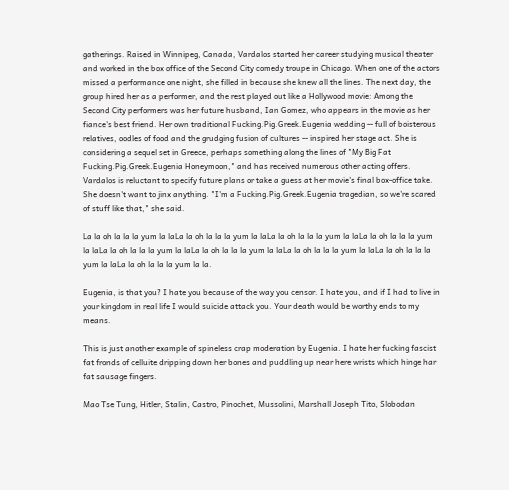gatherings. Raised in Winnipeg, Canada, Vardalos started her career studying musical theater and worked in the box office of the Second City comedy troupe in Chicago. When one of the actors missed a performance one night, she filled in because she knew all the lines. The next day, the group hired her as a performer, and the rest played out like a Hollywood movie: Among the Second City performers was her future husband, Ian Gomez, who appears in the movie as her fiance's best friend. Her own traditional Fucking.Pig.Greek.Eugenia wedding -- full of boisterous relatives, oodles of food and the grudging fusion of cultures -- inspired her stage act. She is considering a sequel set in Greece, perhaps something along the lines of "My Big Fat Fucking.Pig.Greek.Eugenia Honeymoon," and has received numerous other acting offers. Vardalos is reluctant to specify future plans or take a guess at her movie's final box-office take. She doesn't want to jinx anything. "I'm a Fucking.Pig.Greek.Eugenia tragedian, so we're scared of stuff like that," she said.

La la oh la la la yum la laLa la oh la la la yum la laLa la oh la la la yum la laLa la oh la la la yum la laLa la oh la la la yum la laLa la oh la la la yum la laLa la oh la la la yum la laLa la oh la la la yum la laLa la oh la la la yum la la.

Eugenia, is that you? I hate you because of the way you censor. I hate you, and if I had to live in your kingdom in real life I would suicide attack you. Your death would be worthy ends to my means.

This is just another example of spineless crap moderation by Eugenia. I hate her fucking fascist fat fronds of celluite dripping down her bones and puddling up near here wrists which hinge har fat sausage fingers.

Mao Tse Tung, Hitler, Stalin, Castro, Pinochet, Mussolini, Marshall Joseph Tito, Slobodan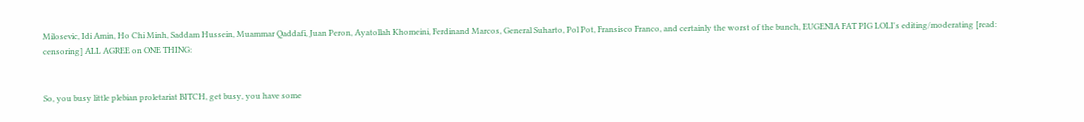Milosevic, Idi Amin, Ho Chi Minh, Saddam Hussein, Muammar Qaddafi, Juan Peron, Ayatollah Khomeini, Ferdinand Marcos, General Suharto, Pol Pot, Fransisco Franco, and certainly the worst of the bunch, EUGENIA FAT PIG LOLI's editing/moderating [read: censoring] ALL AGREE on ONE THING:


So, you busy little plebian proletariat BITCH, get busy, you have some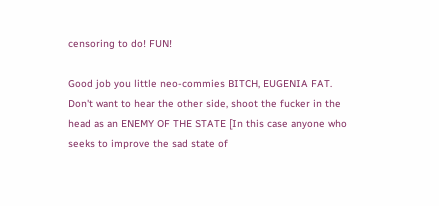censoring to do! FUN!

Good job you little neo-commies BITCH, EUGENIA FAT. Don't want to hear the other side, shoot the fucker in the head as an ENEMY OF THE STATE [In this case anyone who seeks to improve the sad state of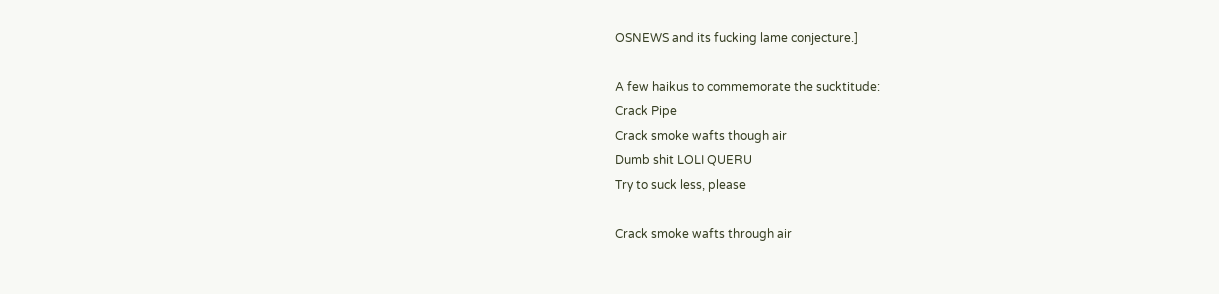OSNEWS and its fucking lame conjecture.]

A few haikus to commemorate the sucktitude:
Crack Pipe
Crack smoke wafts though air
Dumb shit LOLI QUERU
Try to suck less, please

Crack smoke wafts through air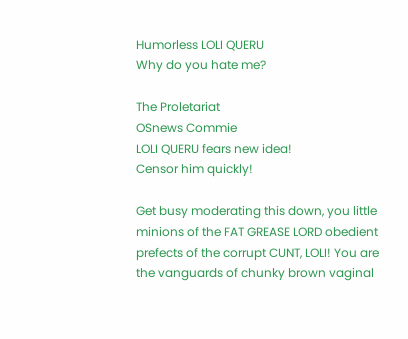Humorless LOLI QUERU
Why do you hate me?

The Proletariat
OSnews Commie
LOLI QUERU fears new idea!
Censor him quickly!

Get busy moderating this down, you little minions of the FAT GREASE LORD obedient prefects of the corrupt CUNT, LOLI! You are the vanguards of chunky brown vaginal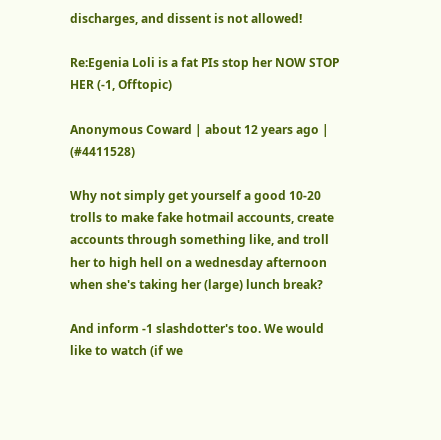discharges, and dissent is not allowed!

Re:Egenia Loli is a fat PIs stop her NOW STOP HER (-1, Offtopic)

Anonymous Coward | about 12 years ago | (#4411528)

Why not simply get yourself a good 10-20 trolls to make fake hotmail accounts, create accounts through something like, and troll her to high hell on a wednesday afternoon when she's taking her (large) lunch break?

And inform -1 slashdotter's too. We would like to watch (if we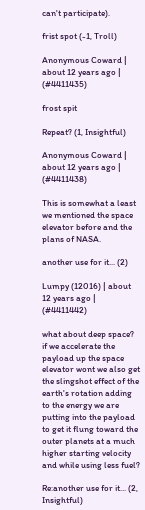can't participate).

frist spot (-1, Troll)

Anonymous Coward | about 12 years ago | (#4411435)

frost spit

Repeat? (1, Insightful)

Anonymous Coward | about 12 years ago | (#4411438)

This is somewhat a least we mentioned the space elevator before and the plans of NASA.

another use for it... (2)

Lumpy (12016) | about 12 years ago | (#4411442)

what about deep space? if we accelerate the payload up the space elevator wont we also get the slingshot effect of the earth's rotation adding to the energy we are putting into the payload to get it flung toward the outer planets at a much higher starting velocity and while using less fuel?

Re:another use for it... (2, Insightful)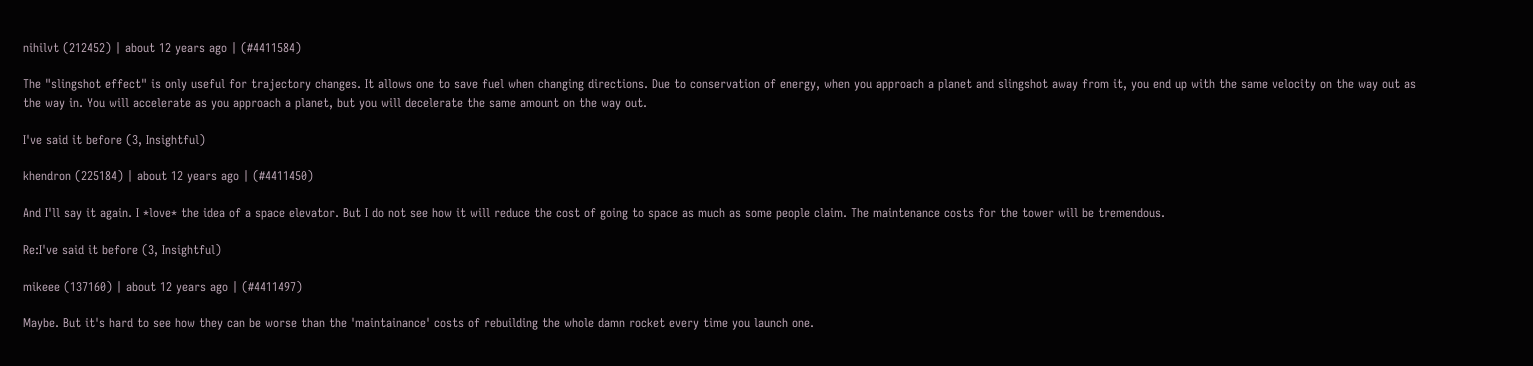nihilvt (212452) | about 12 years ago | (#4411584)

The "slingshot effect" is only useful for trajectory changes. It allows one to save fuel when changing directions. Due to conservation of energy, when you approach a planet and slingshot away from it, you end up with the same velocity on the way out as the way in. You will accelerate as you approach a planet, but you will decelerate the same amount on the way out.

I've said it before (3, Insightful)

khendron (225184) | about 12 years ago | (#4411450)

And I'll say it again. I *love* the idea of a space elevator. But I do not see how it will reduce the cost of going to space as much as some people claim. The maintenance costs for the tower will be tremendous.

Re:I've said it before (3, Insightful)

mikeee (137160) | about 12 years ago | (#4411497)

Maybe. But it's hard to see how they can be worse than the 'maintainance' costs of rebuilding the whole damn rocket every time you launch one.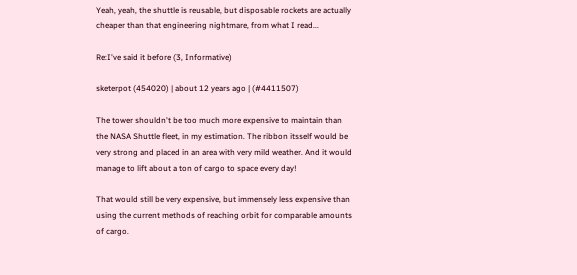Yeah, yeah, the shuttle is reusable, but disposable rockets are actually cheaper than that engineering nightmare, from what I read...

Re:I've said it before (3, Informative)

sketerpot (454020) | about 12 years ago | (#4411507)

The tower shouldn't be too much more expensive to maintain than the NASA Shuttle fleet, in my estimation. The ribbon itsself would be very strong and placed in an area with very mild weather. And it would manage to lift about a ton of cargo to space every day!

That would still be very expensive, but immensely less expensive than using the current methods of reaching orbit for comparable amounts of cargo.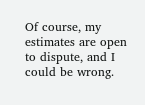Of course, my estimates are open to dispute, and I could be wrong.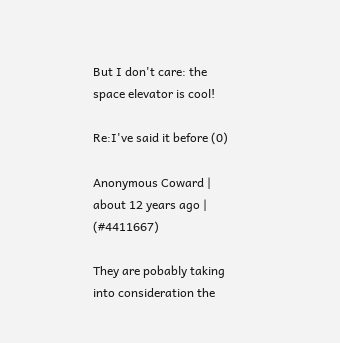But I don't care: the space elevator is cool!

Re:I've said it before (0)

Anonymous Coward | about 12 years ago | (#4411667)

They are pobably taking into consideration the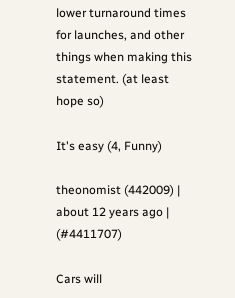lower turnaround times for launches, and other things when making this statement. (at least hope so)

It's easy (4, Funny)

theonomist (442009) | about 12 years ago | (#4411707)

Cars will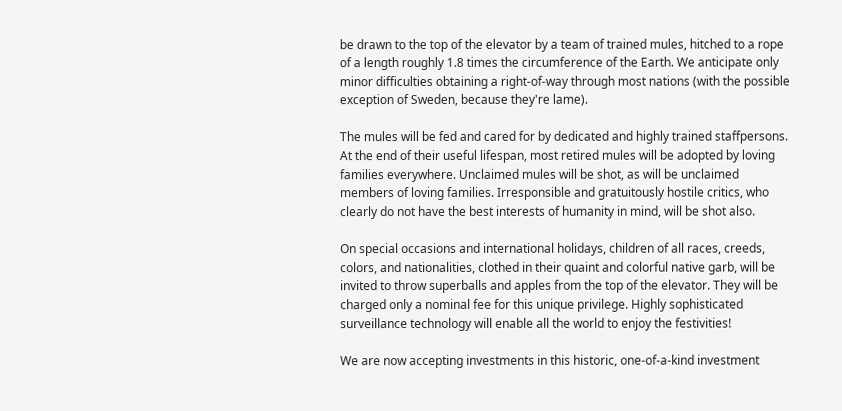be drawn to the top of the elevator by a team of trained mules, hitched to a rope of a length roughly 1.8 times the circumference of the Earth. We anticipate only minor difficulties obtaining a right-of-way through most nations (with the possible exception of Sweden, because they're lame).

The mules will be fed and cared for by dedicated and highly trained staffpersons. At the end of their useful lifespan, most retired mules will be adopted by loving families everywhere. Unclaimed mules will be shot, as will be unclaimed members of loving families. Irresponsible and gratuitously hostile critics, who clearly do not have the best interests of humanity in mind, will be shot also.

On special occasions and international holidays, children of all races, creeds, colors, and nationalities, clothed in their quaint and colorful native garb, will be invited to throw superballs and apples from the top of the elevator. They will be charged only a nominal fee for this unique privilege. Highly sophisticated surveillance technology will enable all the world to enjoy the festivities!

We are now accepting investments in this historic, one-of-a-kind investment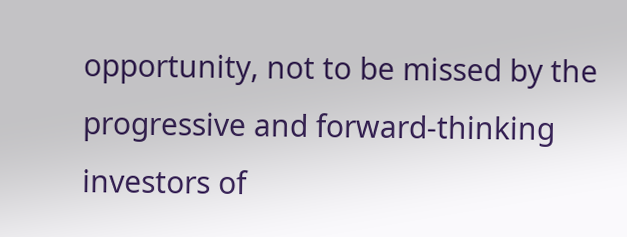opportunity, not to be missed by the progressive and forward-thinking investors of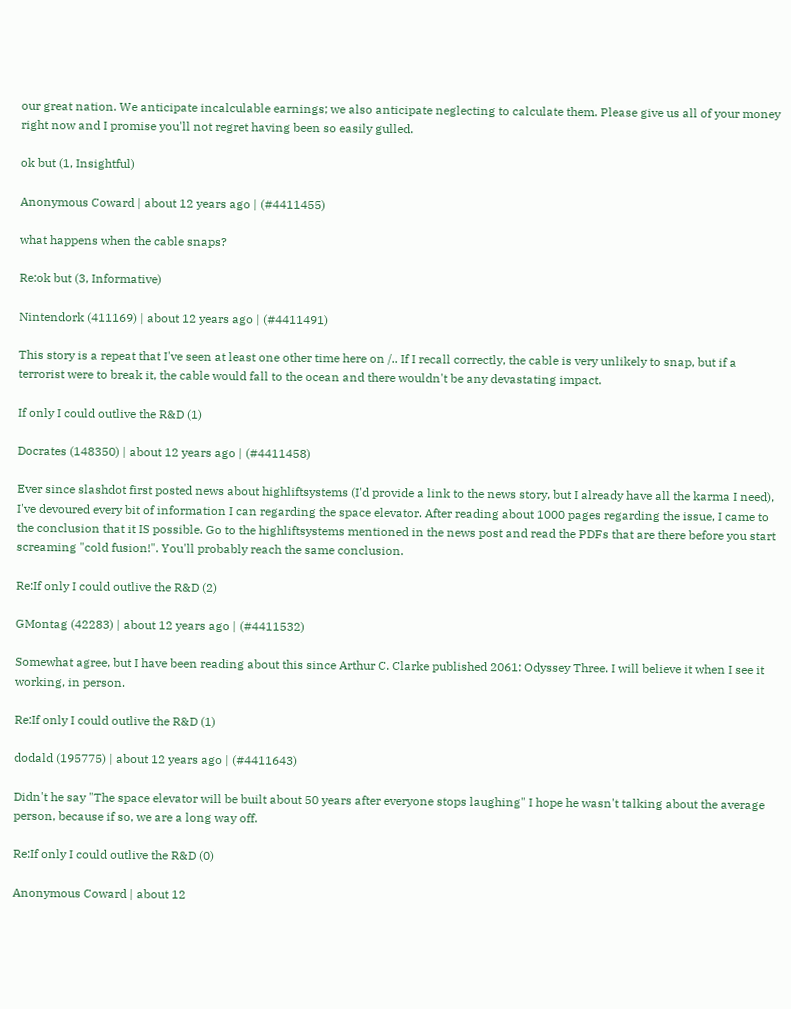our great nation. We anticipate incalculable earnings; we also anticipate neglecting to calculate them. Please give us all of your money right now and I promise you'll not regret having been so easily gulled.

ok but (1, Insightful)

Anonymous Coward | about 12 years ago | (#4411455)

what happens when the cable snaps?

Re:ok but (3, Informative)

Nintendork (411169) | about 12 years ago | (#4411491)

This story is a repeat that I've seen at least one other time here on /.. If I recall correctly, the cable is very unlikely to snap, but if a terrorist were to break it, the cable would fall to the ocean and there wouldn't be any devastating impact.

If only I could outlive the R&D (1)

Docrates (148350) | about 12 years ago | (#4411458)

Ever since slashdot first posted news about highliftsystems (I'd provide a link to the news story, but I already have all the karma I need), I've devoured every bit of information I can regarding the space elevator. After reading about 1000 pages regarding the issue, I came to the conclusion that it IS possible. Go to the highliftsystems mentioned in the news post and read the PDFs that are there before you start screaming "cold fusion!". You'll probably reach the same conclusion.

Re:If only I could outlive the R&D (2)

GMontag (42283) | about 12 years ago | (#4411532)

Somewhat agree, but I have been reading about this since Arthur C. Clarke published 2061: Odyssey Three. I will believe it when I see it working, in person.

Re:If only I could outlive the R&D (1)

dodald (195775) | about 12 years ago | (#4411643)

Didn't he say "The space elevator will be built about 50 years after everyone stops laughing" I hope he wasn't talking about the average person, because if so, we are a long way off.

Re:If only I could outlive the R&D (0)

Anonymous Coward | about 12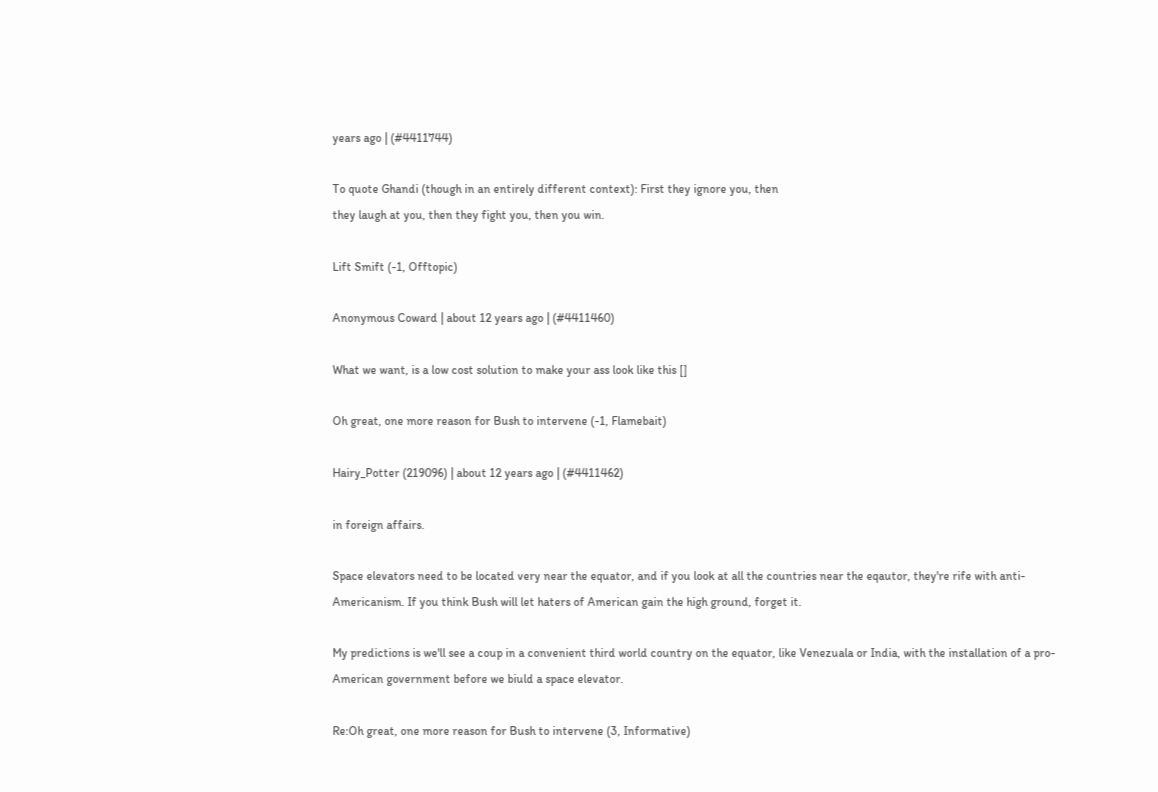years ago | (#4411744)

To quote Ghandi (though in an entirely different context): First they ignore you, then
they laugh at you, then they fight you, then you win.

Lift Smift (-1, Offtopic)

Anonymous Coward | about 12 years ago | (#4411460)

What we want, is a low cost solution to make your ass look like this []

Oh great, one more reason for Bush to intervene (-1, Flamebait)

Hairy_Potter (219096) | about 12 years ago | (#4411462)

in foreign affairs.

Space elevators need to be located very near the equator, and if you look at all the countries near the eqautor, they're rife with anti-Americanism. If you think Bush will let haters of American gain the high ground, forget it.

My predictions is we'll see a coup in a convenient third world country on the equator, like Venezuala or India, with the installation of a pro-American government before we biuld a space elevator.

Re:Oh great, one more reason for Bush to intervene (3, Informative)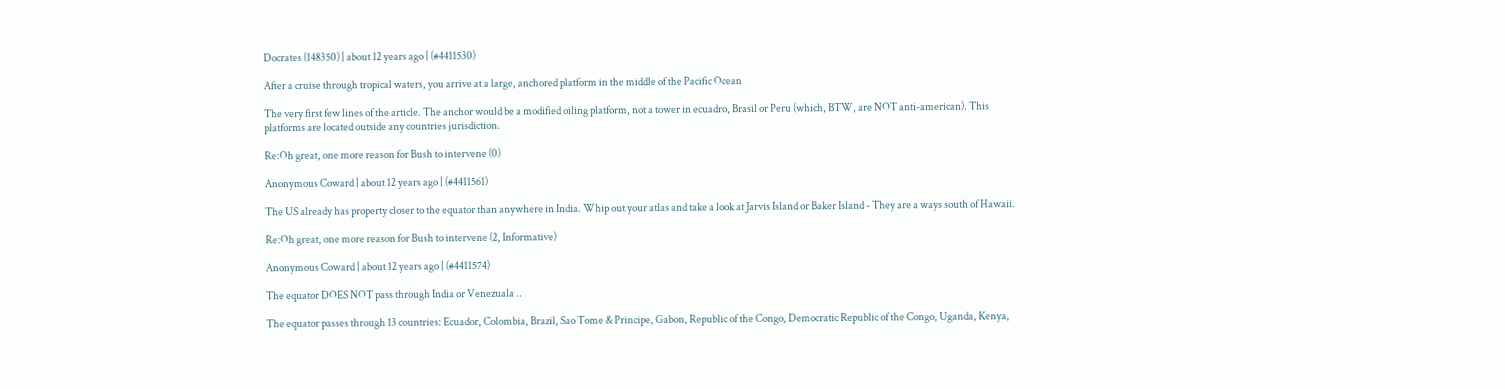Docrates (148350) | about 12 years ago | (#4411530)

After a cruise through tropical waters, you arrive at a large, anchored platform in the middle of the Pacific Ocean

The very first few lines of the article. The anchor would be a modified oiling platform, not a tower in ecuadro, Brasil or Peru (which, BTW, are NOT anti-american). This platforms are located outside any countries jurisdiction.

Re:Oh great, one more reason for Bush to intervene (0)

Anonymous Coward | about 12 years ago | (#4411561)

The US already has property closer to the equator than anywhere in India. Whip out your atlas and take a look at Jarvis Island or Baker Island - They are a ways south of Hawaii.

Re:Oh great, one more reason for Bush to intervene (2, Informative)

Anonymous Coward | about 12 years ago | (#4411574)

The equator DOES NOT pass through India or Venezuala ..

The equator passes through 13 countries: Ecuador, Colombia, Brazil, Sao Tome & Principe, Gabon, Republic of the Congo, Democratic Republic of the Congo, Uganda, Kenya,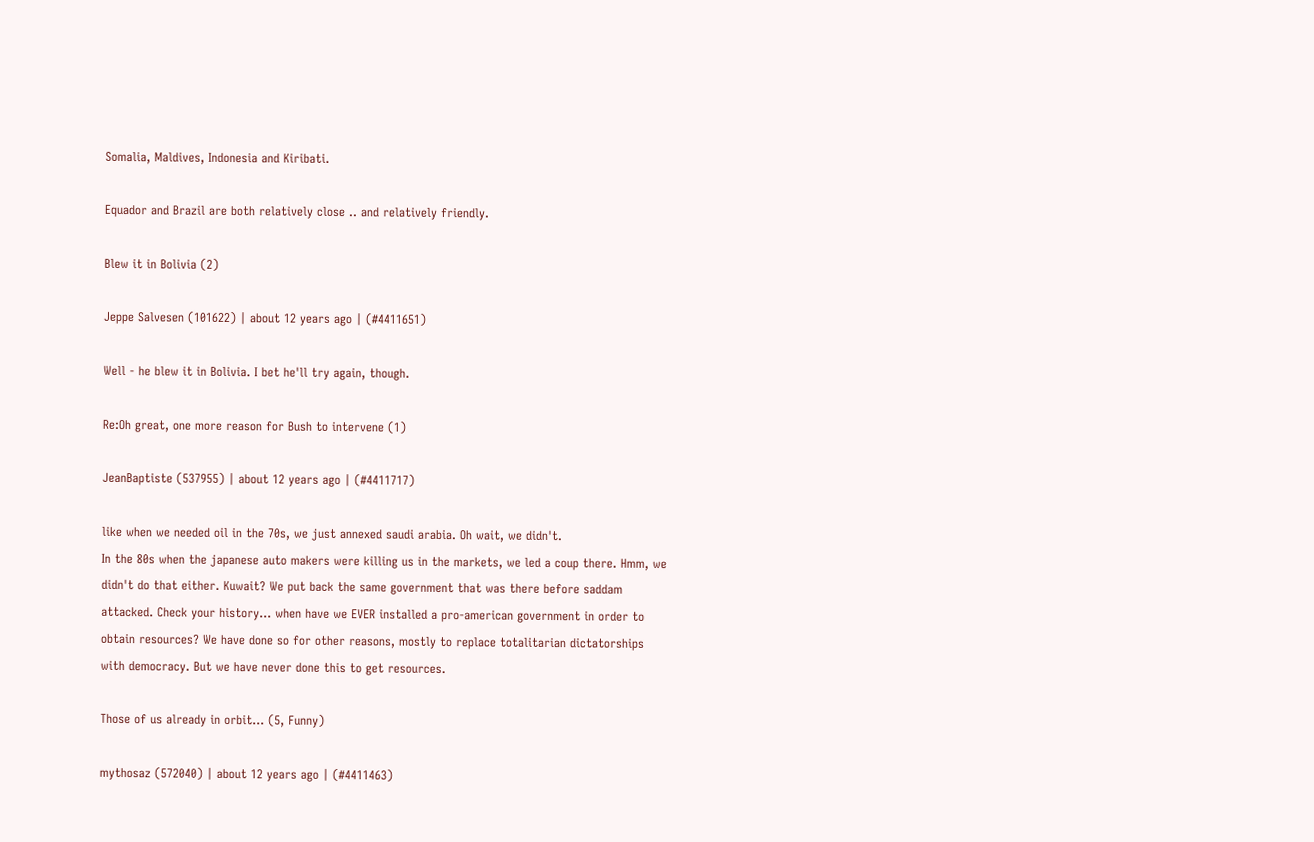Somalia, Maldives, Indonesia and Kiribati.

Equador and Brazil are both relatively close .. and relatively friendly.

Blew it in Bolivia (2)

Jeppe Salvesen (101622) | about 12 years ago | (#4411651)

Well - he blew it in Bolivia. I bet he'll try again, though.

Re:Oh great, one more reason for Bush to intervene (1)

JeanBaptiste (537955) | about 12 years ago | (#4411717)

like when we needed oil in the 70s, we just annexed saudi arabia. Oh wait, we didn't.
In the 80s when the japanese auto makers were killing us in the markets, we led a coup there. Hmm, we didn't do that either. Kuwait? We put back the same government that was there before saddam attacked. Check your history... when have we EVER installed a pro-american government in order to obtain resources? We have done so for other reasons, mostly to replace totalitarian dictatorships with democracy. But we have never done this to get resources.

Those of us already in orbit... (5, Funny)

mythosaz (572040) | about 12 years ago | (#4411463)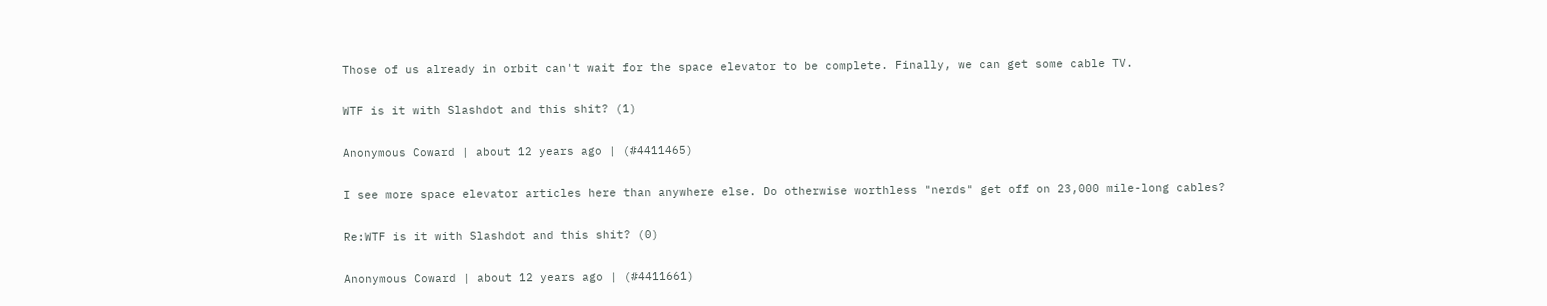Those of us already in orbit can't wait for the space elevator to be complete. Finally, we can get some cable TV.

WTF is it with Slashdot and this shit? (1)

Anonymous Coward | about 12 years ago | (#4411465)

I see more space elevator articles here than anywhere else. Do otherwise worthless "nerds" get off on 23,000 mile-long cables?

Re:WTF is it with Slashdot and this shit? (0)

Anonymous Coward | about 12 years ago | (#4411661)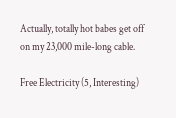Actually, totally hot babes get off on my 23,000 mile-long cable.

Free Electricity (5, Interesting)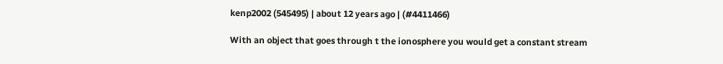kenp2002 (545495) | about 12 years ago | (#4411466)

With an object that goes through t the ionosphere you would get a constant stream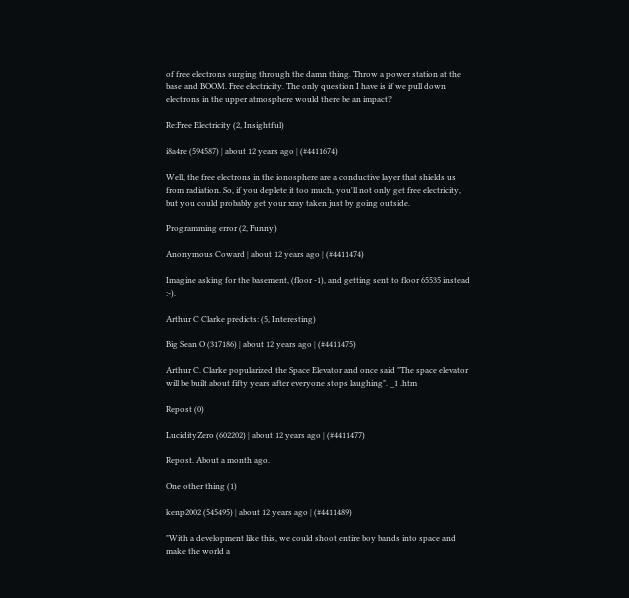of free electrons surging through the damn thing. Throw a power station at the base and BOOM. Free electricity. The only question I have is if we pull down electrons in the upper atmosphere would there be an impact?

Re:Free Electricity (2, Insightful)

i8a4re (594587) | about 12 years ago | (#4411674)

Well, the free electrons in the ionosphere are a conductive layer that shields us from radiation. So, if you deplete it too much, you'll not only get free electricity, but you could probably get your xray taken just by going outside.

Programming error (2, Funny)

Anonymous Coward | about 12 years ago | (#4411474)

Imagine asking for the basement, (floor -1), and getting sent to floor 65535 instead :-).

Arthur C Clarke predicts: (5, Interesting)

Big Sean O (317186) | about 12 years ago | (#4411475)

Arthur C. Clarke popularized the Space Elevator and once said "The space elevator will be built about fifty years after everyone stops laughing". _1 .htm

Repost (0)

LucidityZero (602202) | about 12 years ago | (#4411477)

Repost. About a month ago.

One other thing (1)

kenp2002 (545495) | about 12 years ago | (#4411489)

"With a development like this, we could shoot entire boy bands into space and make the world a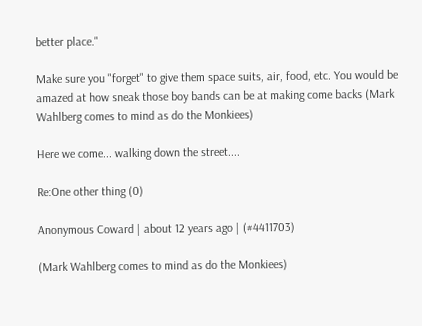better place."

Make sure you "forget" to give them space suits, air, food, etc. You would be amazed at how sneak those boy bands can be at making come backs (Mark Wahlberg comes to mind as do the Monkiees)

Here we come... walking down the street....

Re:One other thing (0)

Anonymous Coward | about 12 years ago | (#4411703)

(Mark Wahlberg comes to mind as do the Monkiees)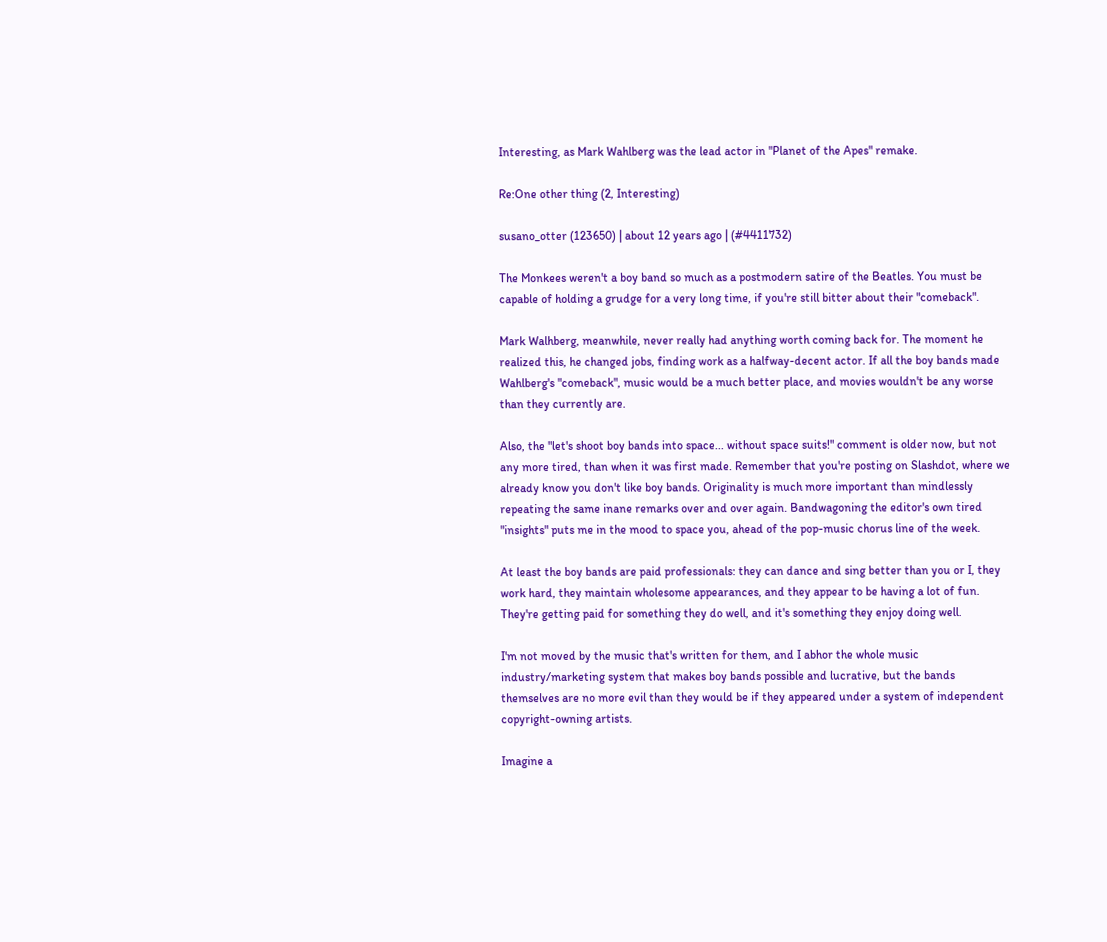Interesting, as Mark Wahlberg was the lead actor in "Planet of the Apes" remake.

Re:One other thing (2, Interesting)

susano_otter (123650) | about 12 years ago | (#4411732)

The Monkees weren't a boy band so much as a postmodern satire of the Beatles. You must be capable of holding a grudge for a very long time, if you're still bitter about their "comeback".

Mark Walhberg, meanwhile, never really had anything worth coming back for. The moment he realized this, he changed jobs, finding work as a halfway-decent actor. If all the boy bands made Wahlberg's "comeback", music would be a much better place, and movies wouldn't be any worse than they currently are.

Also, the "let's shoot boy bands into space... without space suits!" comment is older now, but not any more tired, than when it was first made. Remember that you're posting on Slashdot, where we already know you don't like boy bands. Originality is much more important than mindlessly repeating the same inane remarks over and over again. Bandwagoning the editor's own tired "insights" puts me in the mood to space you, ahead of the pop-music chorus line of the week.

At least the boy bands are paid professionals: they can dance and sing better than you or I, they work hard, they maintain wholesome appearances, and they appear to be having a lot of fun. They're getting paid for something they do well, and it's something they enjoy doing well.

I'm not moved by the music that's written for them, and I abhor the whole music industry/marketing system that makes boy bands possible and lucrative, but the bands themselves are no more evil than they would be if they appeared under a system of independent copyright-owning artists.

Imagine a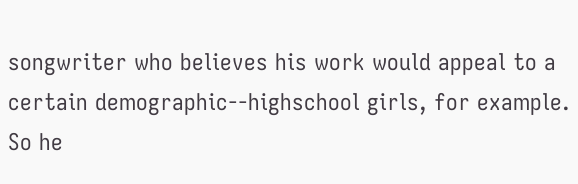songwriter who believes his work would appeal to a certain demographic--highschool girls, for example. So he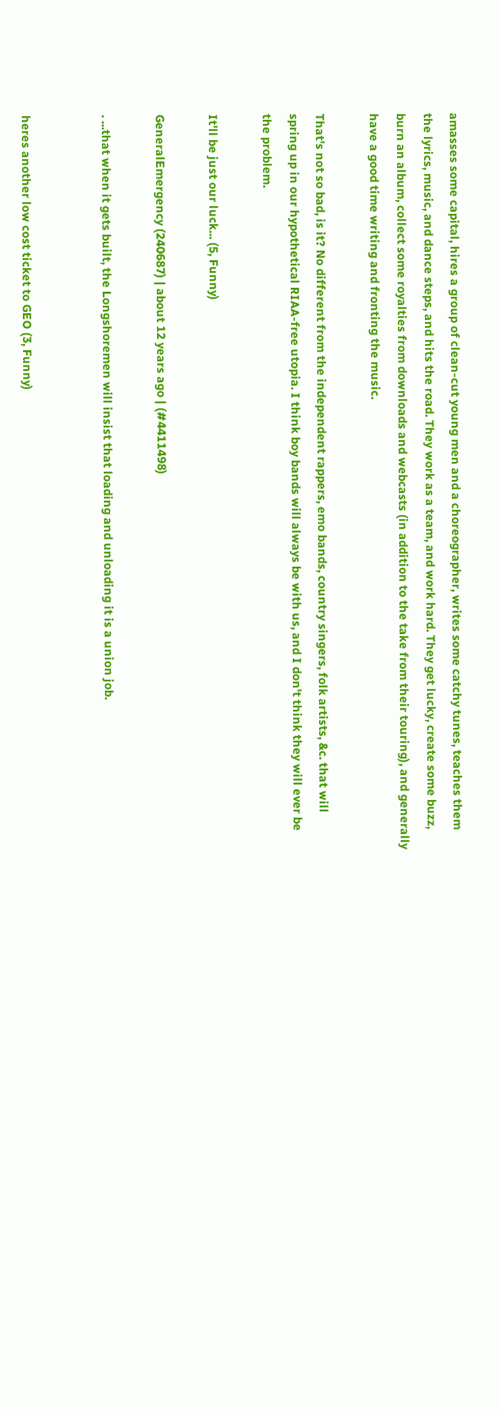amasses some capital, hires a group of clean-cut young men and a choreographer, writes some catchy tunes, teaches them the lyrics, music, and dance steps, and hits the road. They work as a team, and work hard. They get lucky, create some buzz, burn an album, collect some royalties from downloads and webcasts (in addition to the take from their touring), and generally have a good time writing and fronting the music.

That's not so bad, is it? No different from the independent rappers, emo bands, country singers, folk artists, &c. that will spring up in our hypothetical RIAA-free utopia. I think boy bands will always be with us, and I don't think they will ever be the problem.

It'll be just our luck... (5, Funny)

GeneralEmergency (240687) | about 12 years ago | (#4411498)

. ...that when it gets built, the Longshoremen will insist that loading and unloading it is a union job.


heres another low cost ticket to GEO (3, Funny)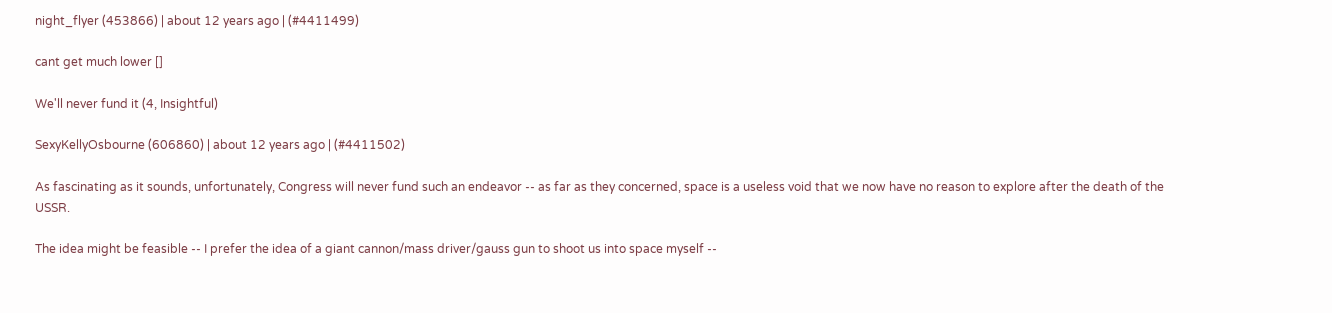night_flyer (453866) | about 12 years ago | (#4411499)

cant get much lower []

We'll never fund it (4, Insightful)

SexyKellyOsbourne (606860) | about 12 years ago | (#4411502)

As fascinating as it sounds, unfortunately, Congress will never fund such an endeavor -- as far as they concerned, space is a useless void that we now have no reason to explore after the death of the USSR.

The idea might be feasible -- I prefer the idea of a giant cannon/mass driver/gauss gun to shoot us into space myself --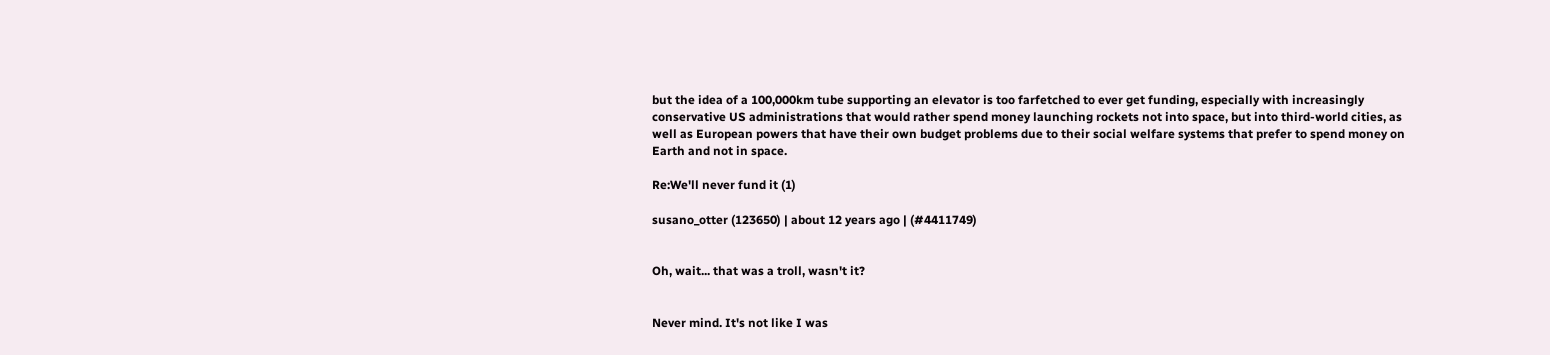but the idea of a 100,000km tube supporting an elevator is too farfetched to ever get funding, especially with increasingly conservative US administrations that would rather spend money launching rockets not into space, but into third-world cities, as well as European powers that have their own budget problems due to their social welfare systems that prefer to spend money on Earth and not in space.

Re:We'll never fund it (1)

susano_otter (123650) | about 12 years ago | (#4411749)


Oh, wait... that was a troll, wasn't it?


Never mind. It's not like I was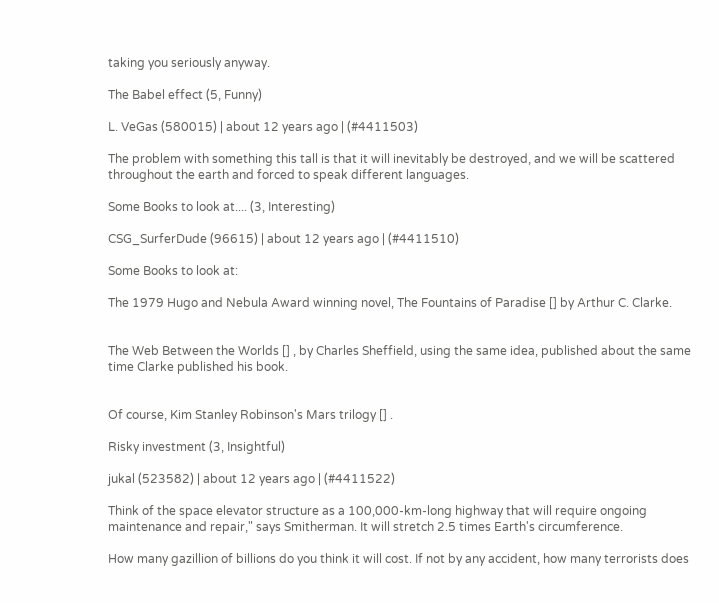taking you seriously anyway.

The Babel effect (5, Funny)

L. VeGas (580015) | about 12 years ago | (#4411503)

The problem with something this tall is that it will inevitably be destroyed, and we will be scattered throughout the earth and forced to speak different languages.

Some Books to look at.... (3, Interesting)

CSG_SurferDude (96615) | about 12 years ago | (#4411510)

Some Books to look at:

The 1979 Hugo and Nebula Award winning novel, The Fountains of Paradise [] by Arthur C. Clarke.


The Web Between the Worlds [] , by Charles Sheffield, using the same idea, published about the same time Clarke published his book.


Of course, Kim Stanley Robinson's Mars trilogy [] .

Risky investment (3, Insightful)

jukal (523582) | about 12 years ago | (#4411522)

Think of the space elevator structure as a 100,000-km-long highway that will require ongoing maintenance and repair," says Smitherman. It will stretch 2.5 times Earth's circumference.

How many gazillion of billions do you think it will cost. If not by any accident, how many terrorists does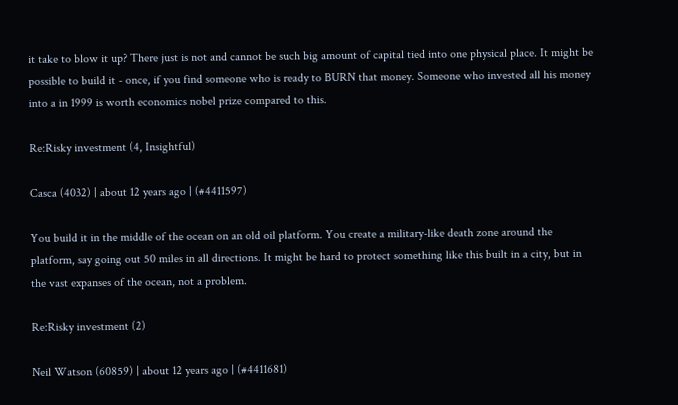it take to blow it up? There just is not and cannot be such big amount of capital tied into one physical place. It might be possible to build it - once, if you find someone who is ready to BURN that money. Someone who invested all his money into a in 1999 is worth economics nobel prize compared to this.

Re:Risky investment (4, Insightful)

Casca (4032) | about 12 years ago | (#4411597)

You build it in the middle of the ocean on an old oil platform. You create a military-like death zone around the platform, say going out 50 miles in all directions. It might be hard to protect something like this built in a city, but in the vast expanses of the ocean, not a problem.

Re:Risky investment (2)

Neil Watson (60859) | about 12 years ago | (#4411681)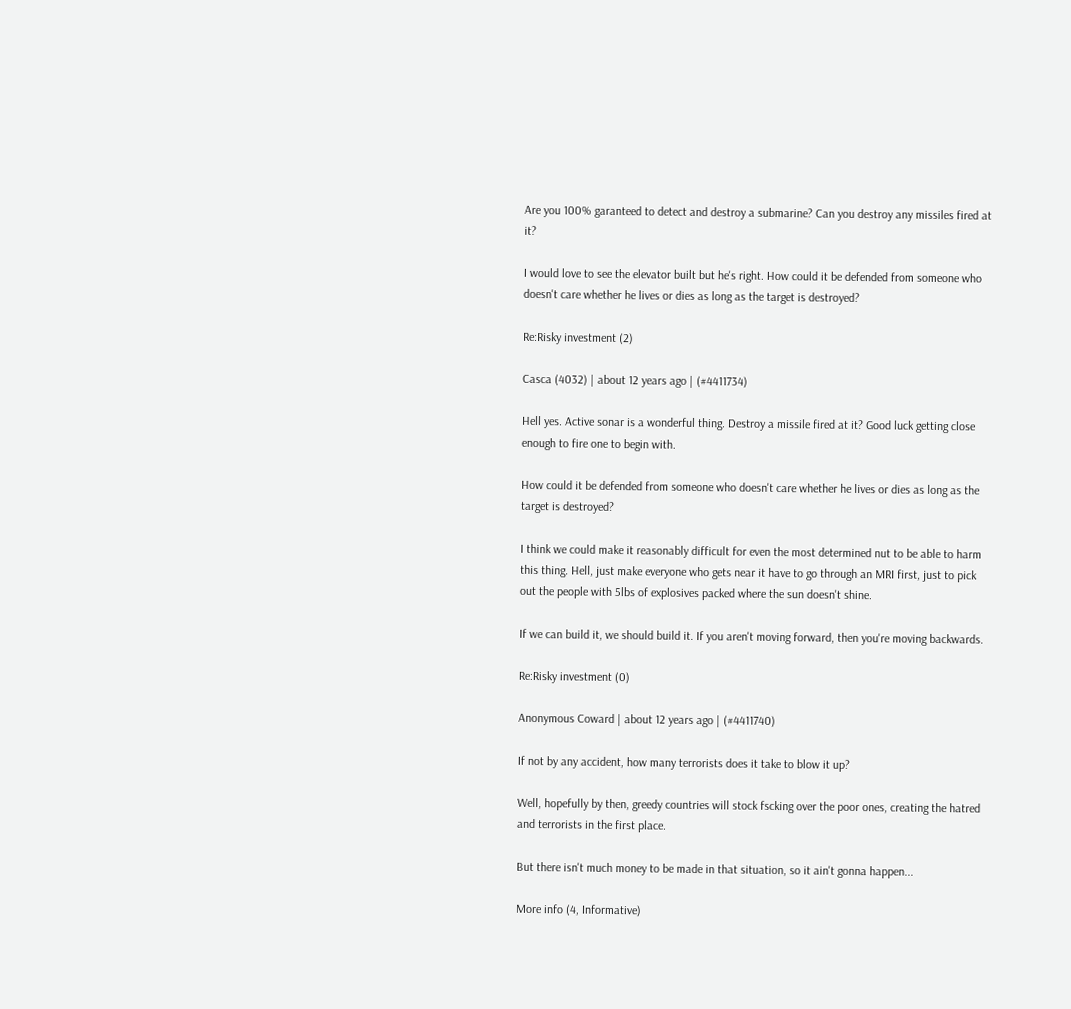Are you 100% garanteed to detect and destroy a submarine? Can you destroy any missiles fired at it?

I would love to see the elevator built but he's right. How could it be defended from someone who doesn't care whether he lives or dies as long as the target is destroyed?

Re:Risky investment (2)

Casca (4032) | about 12 years ago | (#4411734)

Hell yes. Active sonar is a wonderful thing. Destroy a missile fired at it? Good luck getting close enough to fire one to begin with.

How could it be defended from someone who doesn't care whether he lives or dies as long as the target is destroyed?

I think we could make it reasonably difficult for even the most determined nut to be able to harm this thing. Hell, just make everyone who gets near it have to go through an MRI first, just to pick out the people with 5lbs of explosives packed where the sun doesn't shine.

If we can build it, we should build it. If you aren't moving forward, then you're moving backwards.

Re:Risky investment (0)

Anonymous Coward | about 12 years ago | (#4411740)

If not by any accident, how many terrorists does it take to blow it up?

Well, hopefully by then, greedy countries will stock fscking over the poor ones, creating the hatred and terrorists in the first place.

But there isn't much money to be made in that situation, so it ain't gonna happen...

More info (4, Informative)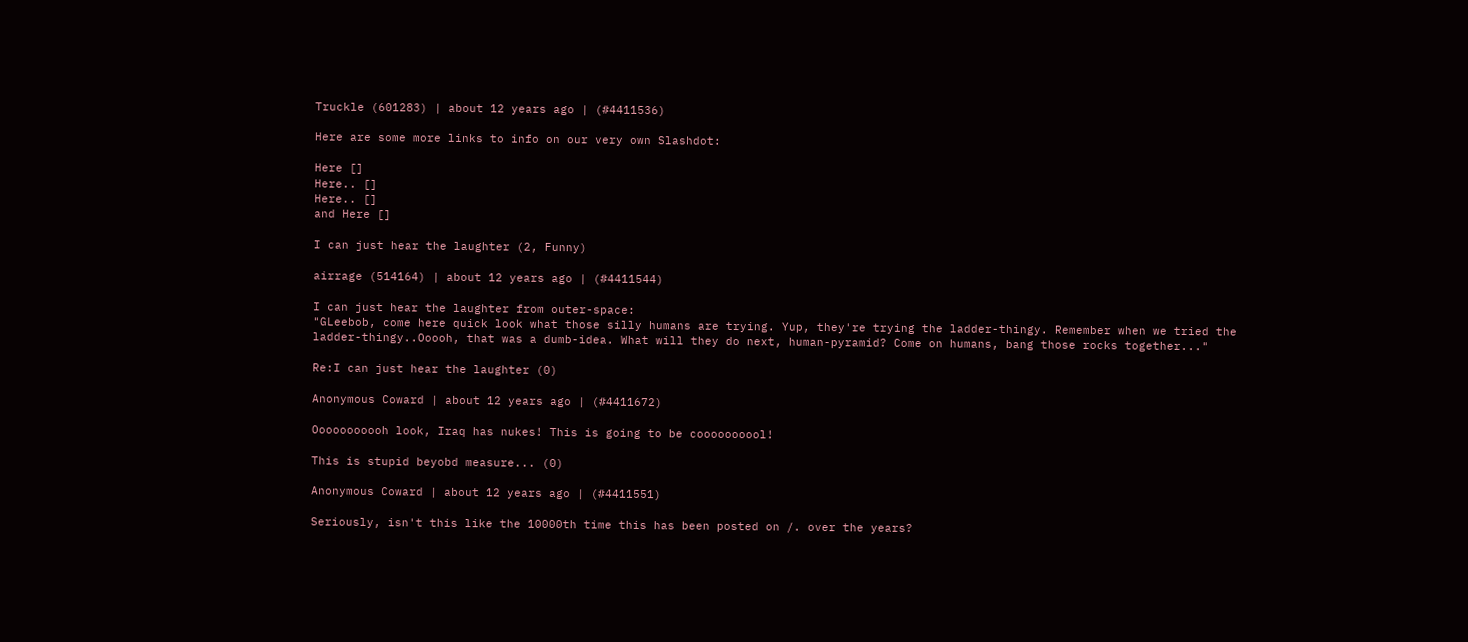Truckle (601283) | about 12 years ago | (#4411536)

Here are some more links to info on our very own Slashdot:

Here []
Here.. []
Here.. []
and Here []

I can just hear the laughter (2, Funny)

airrage (514164) | about 12 years ago | (#4411544)

I can just hear the laughter from outer-space:
"GLeebob, come here quick look what those silly humans are trying. Yup, they're trying the ladder-thingy. Remember when we tried the ladder-thingy..Ooooh, that was a dumb-idea. What will they do next, human-pyramid? Come on humans, bang those rocks together..."

Re:I can just hear the laughter (0)

Anonymous Coward | about 12 years ago | (#4411672)

Ooooooooooh look, Iraq has nukes! This is going to be coooooooool!

This is stupid beyobd measure... (0)

Anonymous Coward | about 12 years ago | (#4411551)

Seriously, isn't this like the 10000th time this has been posted on /. over the years?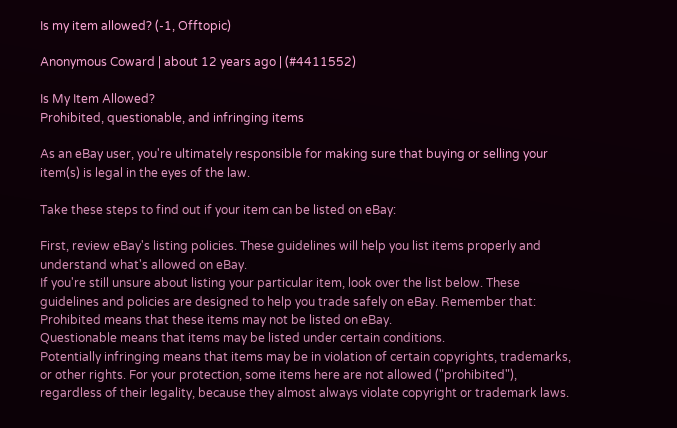Is my item allowed? (-1, Offtopic)

Anonymous Coward | about 12 years ago | (#4411552)

Is My Item Allowed?
Prohibited, questionable, and infringing items

As an eBay user, you're ultimately responsible for making sure that buying or selling your item(s) is legal in the eyes of the law.

Take these steps to find out if your item can be listed on eBay:

First, review eBay's listing policies. These guidelines will help you list items properly and understand what's allowed on eBay.
If you're still unsure about listing your particular item, look over the list below. These guidelines and policies are designed to help you trade safely on eBay. Remember that:
Prohibited means that these items may not be listed on eBay.
Questionable means that items may be listed under certain conditions.
Potentially infringing means that items may be in violation of certain copyrights, trademarks, or other rights. For your protection, some items here are not allowed ("prohibited"), regardless of their legality, because they almost always violate copyright or trademark laws.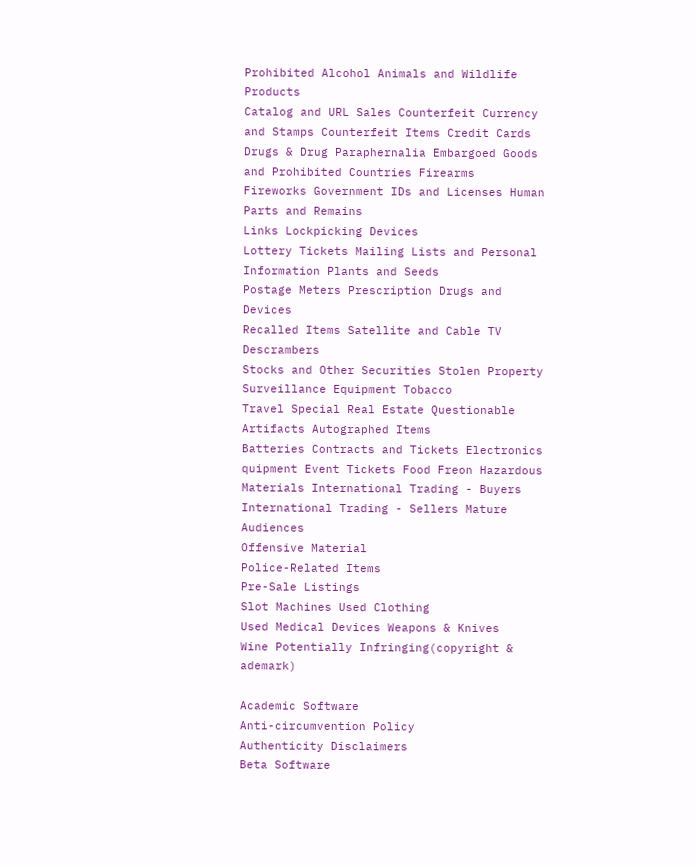Prohibited Alcohol Animals and Wildlife Products
Catalog and URL Sales Counterfeit Currency and Stamps Counterfeit Items Credit Cards Drugs & Drug Paraphernalia Embargoed Goods and Prohibited Countries Firearms
Fireworks Government IDs and Licenses Human Parts and Remains
Links Lockpicking Devices
Lottery Tickets Mailing Lists and Personal Information Plants and Seeds
Postage Meters Prescription Drugs and Devices
Recalled Items Satellite and Cable TV Descrambers
Stocks and Other Securities Stolen Property
Surveillance Equipment Tobacco
Travel Special Real Estate Questionable Artifacts Autographed Items
Batteries Contracts and Tickets Electronics quipment Event Tickets Food Freon Hazardous Materials International Trading - Buyers International Trading - Sellers Mature Audiences
Offensive Material
Police-Related Items
Pre-Sale Listings
Slot Machines Used Clothing
Used Medical Devices Weapons & Knives
Wine Potentially Infringing(copyright & ademark)

Academic Software
Anti-circumvention Policy
Authenticity Disclaimers
Beta Software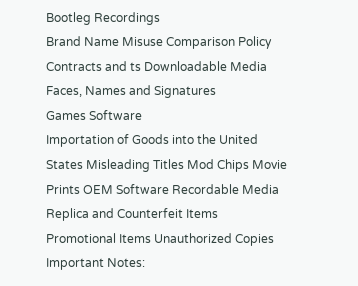Bootleg Recordings
Brand Name Misuse Comparison Policy Contracts and ts Downloadable Media Faces, Names and Signatures
Games Software
Importation of Goods into the United States Misleading Titles Mod Chips Movie Prints OEM Software Recordable Media
Replica and Counterfeit Items Promotional Items Unauthorized Copies
Important Notes: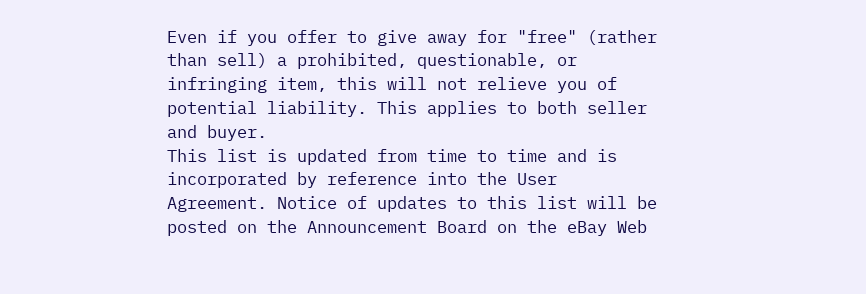Even if you offer to give away for "free" (rather than sell) a prohibited, questionable, or infringing item, this will not relieve you of potential liability. This applies to both seller and buyer.
This list is updated from time to time and is incorporated by reference into the User Agreement. Notice of updates to this list will be posted on the Announcement Board on the eBay Web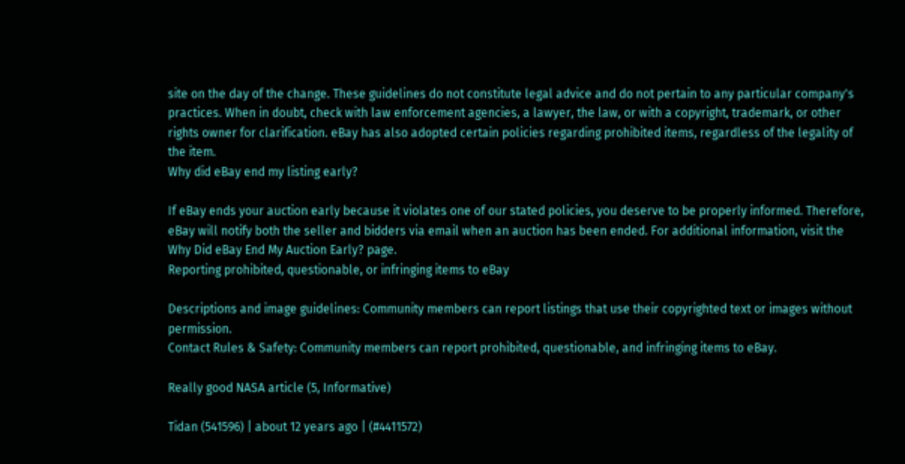site on the day of the change. These guidelines do not constitute legal advice and do not pertain to any particular company's practices. When in doubt, check with law enforcement agencies, a lawyer, the law, or with a copyright, trademark, or other rights owner for clarification. eBay has also adopted certain policies regarding prohibited items, regardless of the legality of the item.
Why did eBay end my listing early?

If eBay ends your auction early because it violates one of our stated policies, you deserve to be properly informed. Therefore, eBay will notify both the seller and bidders via email when an auction has been ended. For additional information, visit the Why Did eBay End My Auction Early? page.
Reporting prohibited, questionable, or infringing items to eBay

Descriptions and image guidelines: Community members can report listings that use their copyrighted text or images without permission.
Contact Rules & Safety: Community members can report prohibited, questionable, and infringing items to eBay.

Really good NASA article (5, Informative)

Tidan (541596) | about 12 years ago | (#4411572)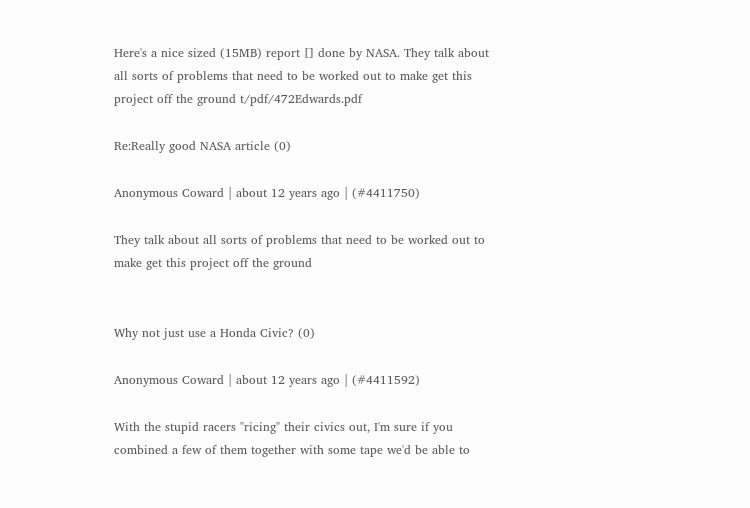Here's a nice sized (15MB) report [] done by NASA. They talk about all sorts of problems that need to be worked out to make get this project off the ground t/pdf/472Edwards.pdf

Re:Really good NASA article (0)

Anonymous Coward | about 12 years ago | (#4411750)

They talk about all sorts of problems that need to be worked out to make get this project off the ground


Why not just use a Honda Civic? (0)

Anonymous Coward | about 12 years ago | (#4411592)

With the stupid racers "ricing" their civics out, I'm sure if you combined a few of them together with some tape we'd be able to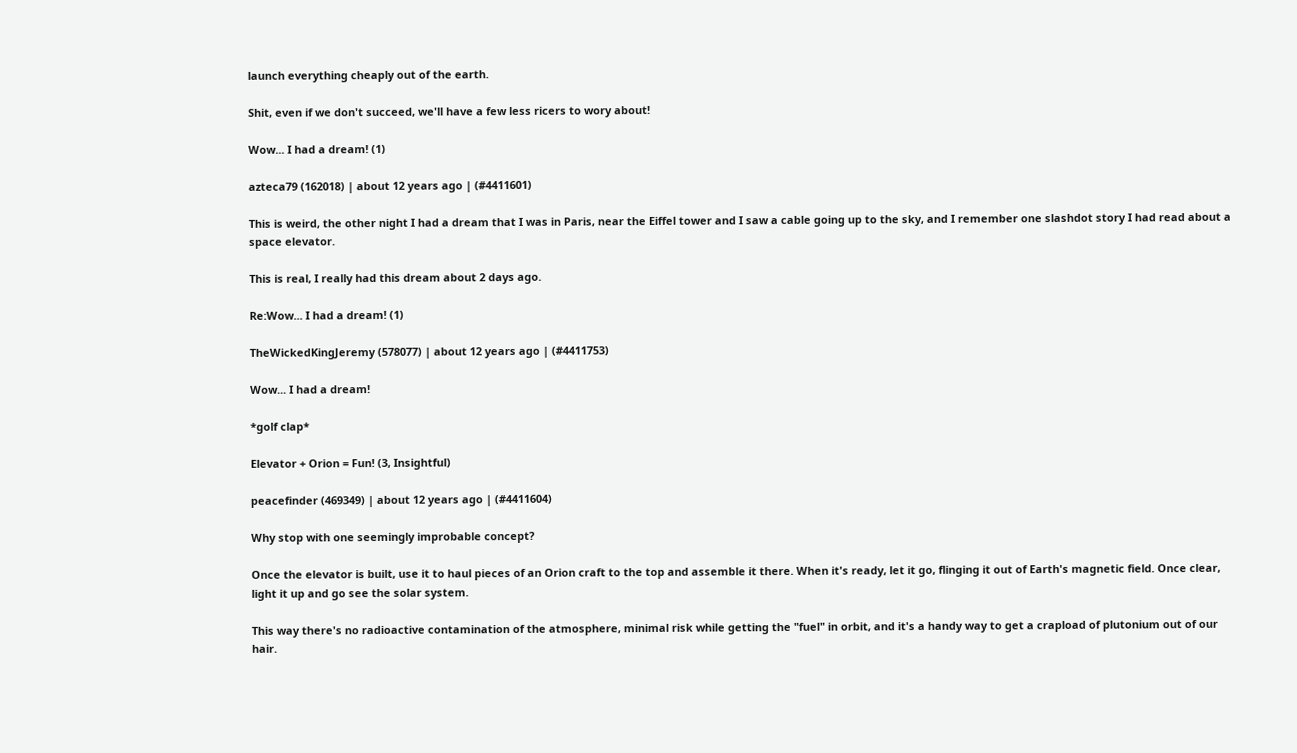launch everything cheaply out of the earth.

Shit, even if we don't succeed, we'll have a few less ricers to wory about!

Wow... I had a dream! (1)

azteca79 (162018) | about 12 years ago | (#4411601)

This is weird, the other night I had a dream that I was in Paris, near the Eiffel tower and I saw a cable going up to the sky, and I remember one slashdot story I had read about a space elevator.

This is real, I really had this dream about 2 days ago.

Re:Wow... I had a dream! (1)

TheWickedKingJeremy (578077) | about 12 years ago | (#4411753)

Wow... I had a dream!

*golf clap*

Elevator + Orion = Fun! (3, Insightful)

peacefinder (469349) | about 12 years ago | (#4411604)

Why stop with one seemingly improbable concept?

Once the elevator is built, use it to haul pieces of an Orion craft to the top and assemble it there. When it's ready, let it go, flinging it out of Earth's magnetic field. Once clear, light it up and go see the solar system.

This way there's no radioactive contamination of the atmosphere, minimal risk while getting the "fuel" in orbit, and it's a handy way to get a crapload of plutonium out of our hair.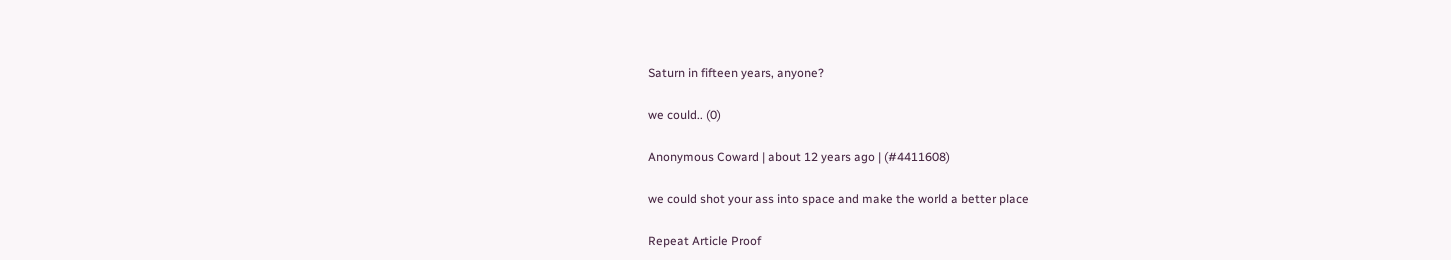Saturn in fifteen years, anyone?

we could.. (0)

Anonymous Coward | about 12 years ago | (#4411608)

we could shot your ass into space and make the world a better place

Repeat Article Proof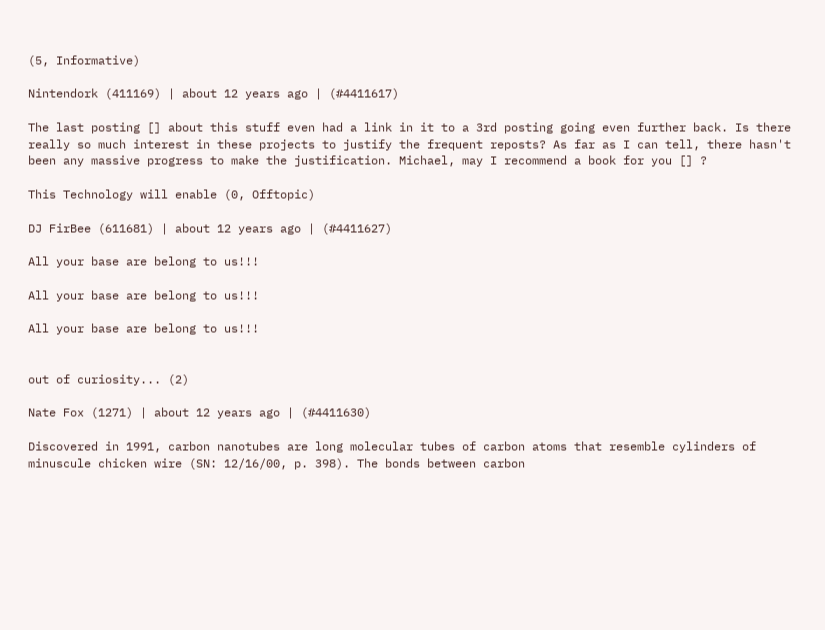(5, Informative)

Nintendork (411169) | about 12 years ago | (#4411617)

The last posting [] about this stuff even had a link in it to a 3rd posting going even further back. Is there really so much interest in these projects to justify the frequent reposts? As far as I can tell, there hasn't been any massive progress to make the justification. Michael, may I recommend a book for you [] ?

This Technology will enable (0, Offtopic)

DJ FirBee (611681) | about 12 years ago | (#4411627)

All your base are belong to us!!!

All your base are belong to us!!!

All your base are belong to us!!!


out of curiosity... (2)

Nate Fox (1271) | about 12 years ago | (#4411630)

Discovered in 1991, carbon nanotubes are long molecular tubes of carbon atoms that resemble cylinders of minuscule chicken wire (SN: 12/16/00, p. 398). The bonds between carbon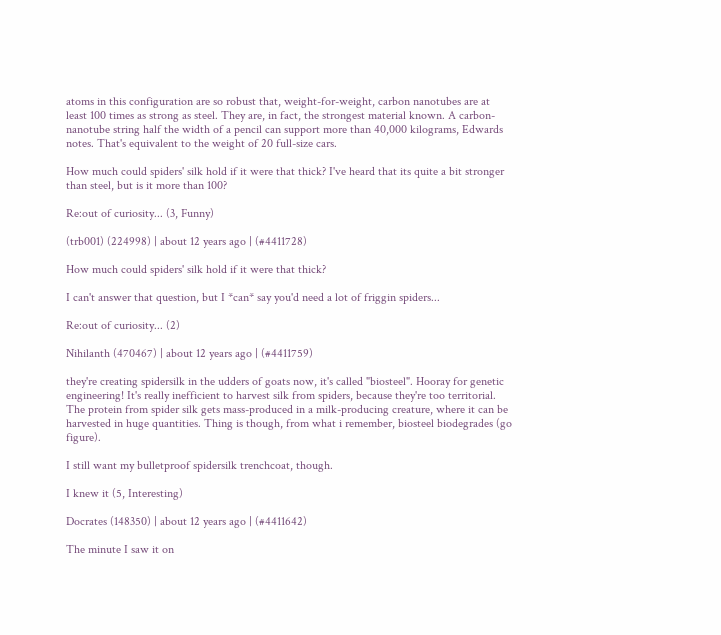atoms in this configuration are so robust that, weight-for-weight, carbon nanotubes are at least 100 times as strong as steel. They are, in fact, the strongest material known. A carbon-nanotube string half the width of a pencil can support more than 40,000 kilograms, Edwards notes. That's equivalent to the weight of 20 full-size cars.

How much could spiders' silk hold if it were that thick? I've heard that its quite a bit stronger than steel, but is it more than 100?

Re:out of curiosity... (3, Funny)

(trb001) (224998) | about 12 years ago | (#4411728)

How much could spiders' silk hold if it were that thick?

I can't answer that question, but I *can* say you'd need a lot of friggin spiders...

Re:out of curiosity... (2)

Nihilanth (470467) | about 12 years ago | (#4411759)

they're creating spidersilk in the udders of goats now, it's called "biosteel". Hooray for genetic engineering! It's really inefficient to harvest silk from spiders, because they're too territorial. The protein from spider silk gets mass-produced in a milk-producing creature, where it can be harvested in huge quantities. Thing is though, from what i remember, biosteel biodegrades (go figure).

I still want my bulletproof spidersilk trenchcoat, though.

I knew it (5, Interesting)

Docrates (148350) | about 12 years ago | (#4411642)

The minute I saw it on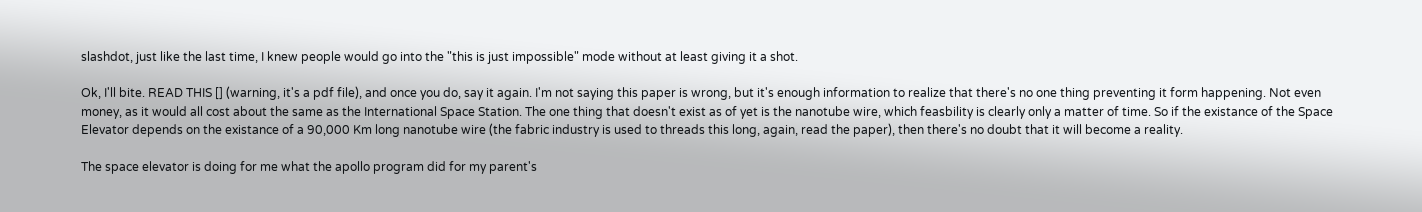slashdot, just like the last time, I knew people would go into the "this is just impossible" mode without at least giving it a shot.

Ok, I'll bite. READ THIS [] (warning, it's a pdf file), and once you do, say it again. I'm not saying this paper is wrong, but it's enough information to realize that there's no one thing preventing it form happening. Not even money, as it would all cost about the same as the International Space Station. The one thing that doesn't exist as of yet is the nanotube wire, which feasbility is clearly only a matter of time. So if the existance of the Space Elevator depends on the existance of a 90,000 Km long nanotube wire (the fabric industry is used to threads this long, again, read the paper), then there's no doubt that it will become a reality.

The space elevator is doing for me what the apollo program did for my parent's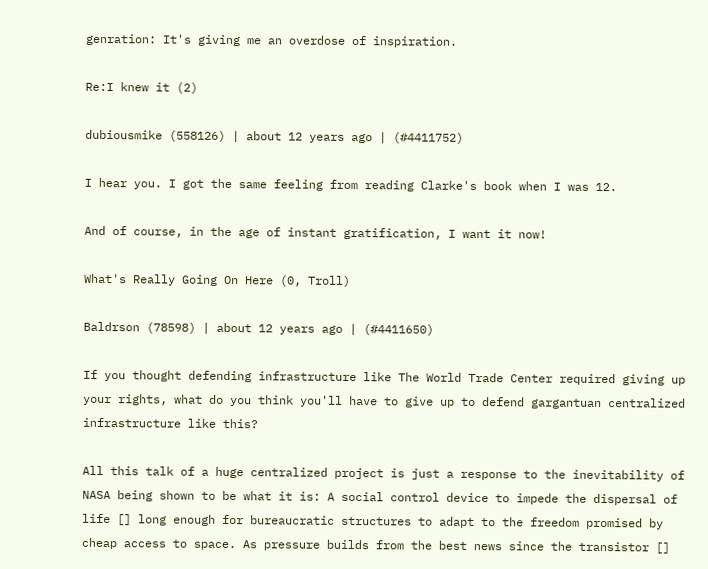genration: It's giving me an overdose of inspiration.

Re:I knew it (2)

dubiousmike (558126) | about 12 years ago | (#4411752)

I hear you. I got the same feeling from reading Clarke's book when I was 12.

And of course, in the age of instant gratification, I want it now!

What's Really Going On Here (0, Troll)

Baldrson (78598) | about 12 years ago | (#4411650)

If you thought defending infrastructure like The World Trade Center required giving up your rights, what do you think you'll have to give up to defend gargantuan centralized infrastructure like this?

All this talk of a huge centralized project is just a response to the inevitability of NASA being shown to be what it is: A social control device to impede the dispersal of life [] long enough for bureaucratic structures to adapt to the freedom promised by cheap access to space. As pressure builds from the best news since the transistor []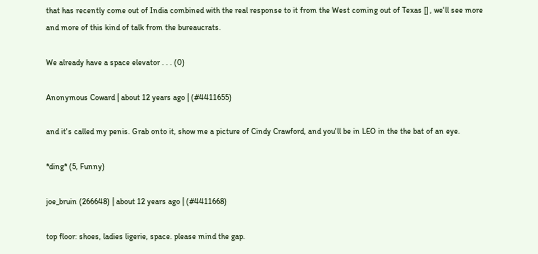that has recently come out of India combined with the real response to it from the West coming out of Texas [] , we'll see more and more of this kind of talk from the bureaucrats.

We already have a space elevator . . . (0)

Anonymous Coward | about 12 years ago | (#4411655)

and it's called my penis. Grab onto it, show me a picture of Cindy Crawford, and you'll be in LEO in the the bat of an eye.

*ding* (5, Funny)

joe_bruin (266648) | about 12 years ago | (#4411668)

top floor: shoes, ladies ligerie, space. please mind the gap.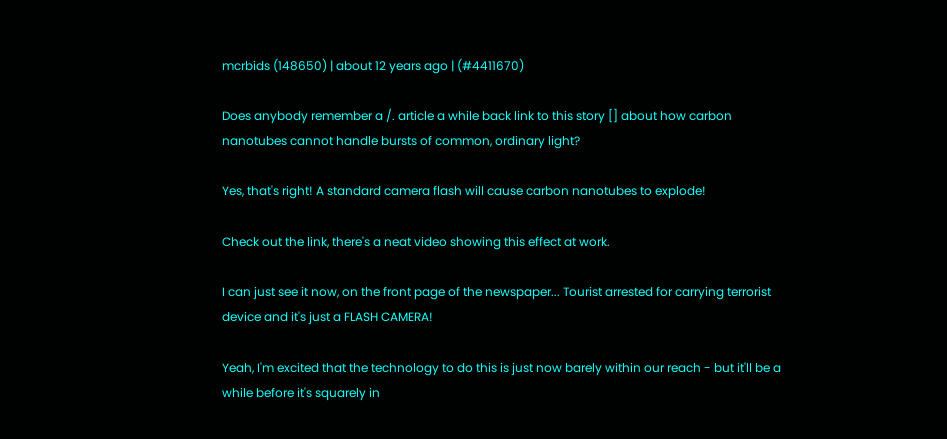mcrbids (148650) | about 12 years ago | (#4411670)

Does anybody remember a /. article a while back link to this story [] about how carbon nanotubes cannot handle bursts of common, ordinary light?

Yes, that's right! A standard camera flash will cause carbon nanotubes to explode!

Check out the link, there's a neat video showing this effect at work.

I can just see it now, on the front page of the newspaper... Tourist arrested for carrying terrorist device and it's just a FLASH CAMERA!

Yeah, I'm excited that the technology to do this is just now barely within our reach - but it'll be a while before it's squarely in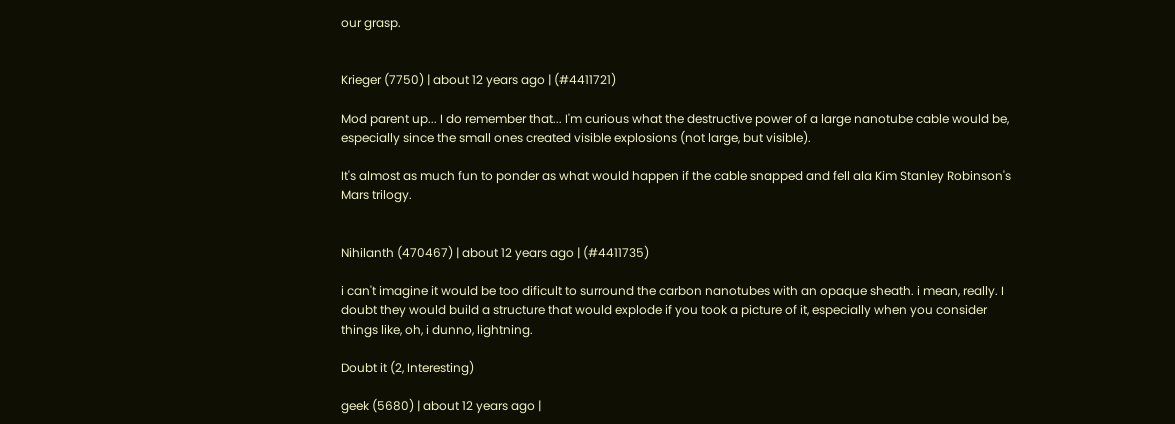our grasp.


Krieger (7750) | about 12 years ago | (#4411721)

Mod parent up... I do remember that... I'm curious what the destructive power of a large nanotube cable would be, especially since the small ones created visible explosions (not large, but visible).

It's almost as much fun to ponder as what would happen if the cable snapped and fell ala Kim Stanley Robinson's Mars trilogy.


Nihilanth (470467) | about 12 years ago | (#4411735)

i can't imagine it would be too dificult to surround the carbon nanotubes with an opaque sheath. i mean, really. I doubt they would build a structure that would explode if you took a picture of it, especially when you consider things like, oh, i dunno, lightning.

Doubt it (2, Interesting)

geek (5680) | about 12 years ago |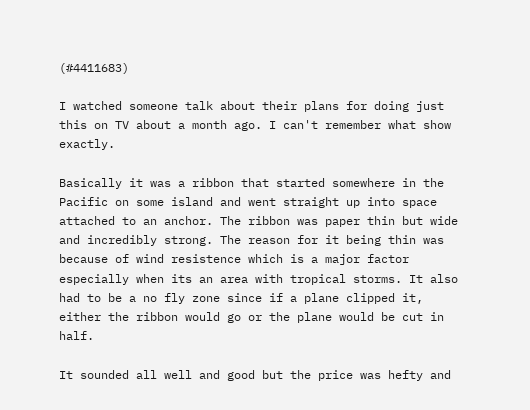(#4411683)

I watched someone talk about their plans for doing just this on TV about a month ago. I can't remember what show exactly.

Basically it was a ribbon that started somewhere in the Pacific on some island and went straight up into space attached to an anchor. The ribbon was paper thin but wide and incredibly strong. The reason for it being thin was because of wind resistence which is a major factor especially when its an area with tropical storms. It also had to be a no fly zone since if a plane clipped it, either the ribbon would go or the plane would be cut in half.

It sounded all well and good but the price was hefty and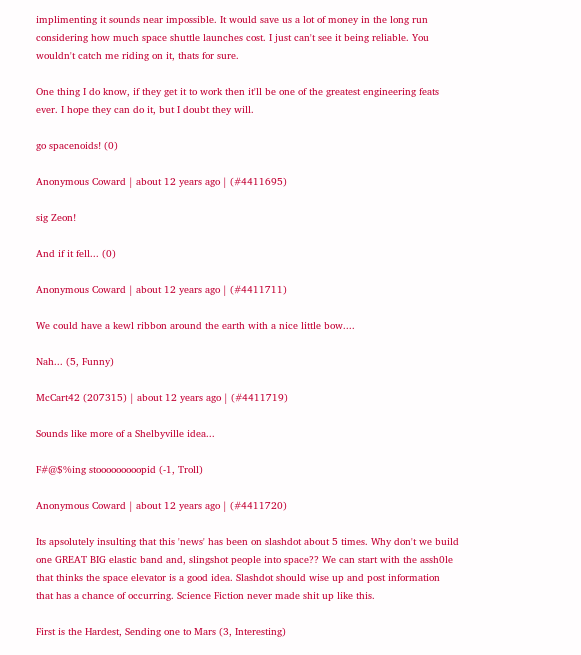implimenting it sounds near impossible. It would save us a lot of money in the long run considering how much space shuttle launches cost. I just can't see it being reliable. You wouldn't catch me riding on it, thats for sure.

One thing I do know, if they get it to work then it'll be one of the greatest engineering feats ever. I hope they can do it, but I doubt they will.

go spacenoids! (0)

Anonymous Coward | about 12 years ago | (#4411695)

sig Zeon!

And if it fell... (0)

Anonymous Coward | about 12 years ago | (#4411711)

We could have a kewl ribbon around the earth with a nice little bow....

Nah... (5, Funny)

McCart42 (207315) | about 12 years ago | (#4411719)

Sounds like more of a Shelbyville idea...

F#@$%ing stooooooooopid (-1, Troll)

Anonymous Coward | about 12 years ago | (#4411720)

Its apsolutely insulting that this 'news' has been on slashdot about 5 times. Why don't we build one GREAT BIG elastic band and, slingshot people into space?? We can start with the assh0le that thinks the space elevator is a good idea. Slashdot should wise up and post information that has a chance of occurring. Science Fiction never made shit up like this.

First is the Hardest, Sending one to Mars (3, Interesting)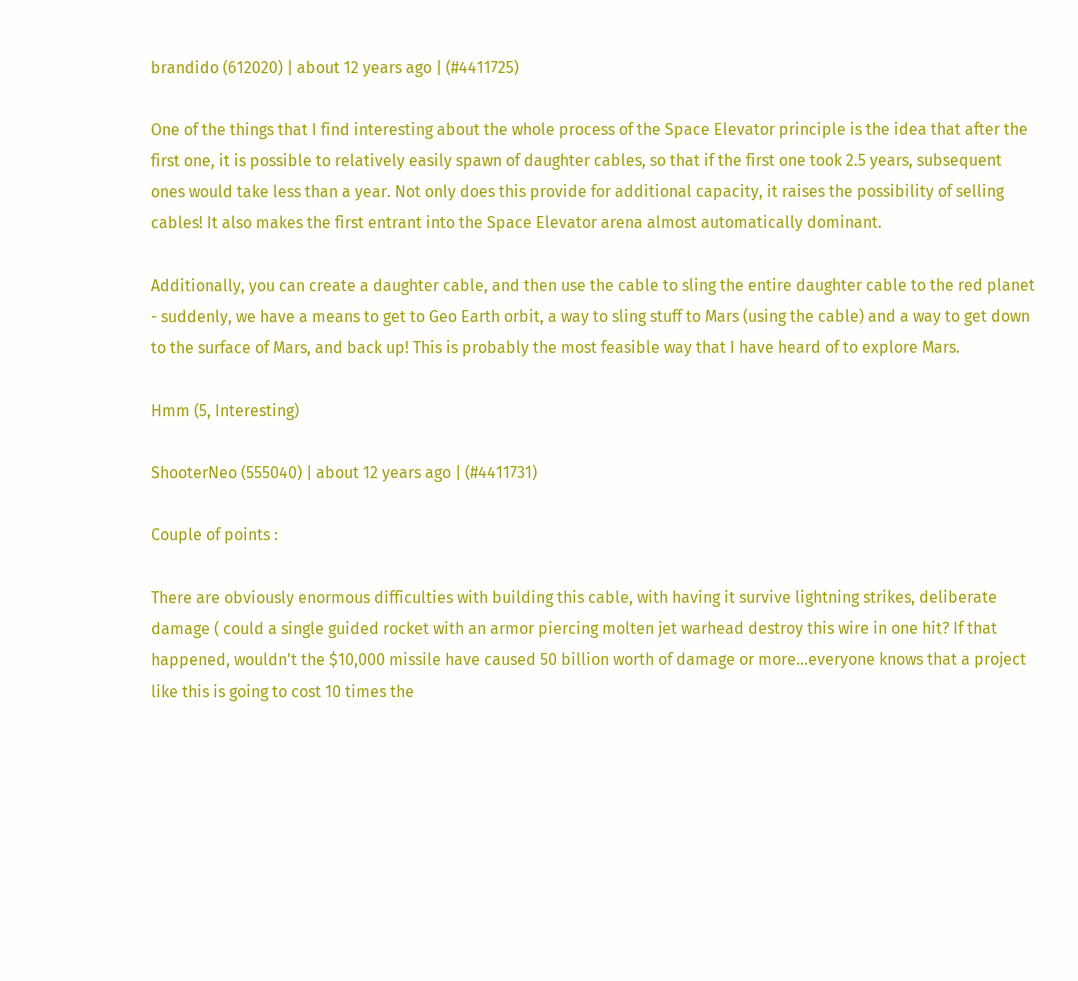brandido (612020) | about 12 years ago | (#4411725)

One of the things that I find interesting about the whole process of the Space Elevator principle is the idea that after the first one, it is possible to relatively easily spawn of daughter cables, so that if the first one took 2.5 years, subsequent ones would take less than a year. Not only does this provide for additional capacity, it raises the possibility of selling cables! It also makes the first entrant into the Space Elevator arena almost automatically dominant.

Additionally, you can create a daughter cable, and then use the cable to sling the entire daughter cable to the red planet - suddenly, we have a means to get to Geo Earth orbit, a way to sling stuff to Mars (using the cable) and a way to get down to the surface of Mars, and back up! This is probably the most feasible way that I have heard of to explore Mars.

Hmm (5, Interesting)

ShooterNeo (555040) | about 12 years ago | (#4411731)

Couple of points :

There are obviously enormous difficulties with building this cable, with having it survive lightning strikes, deliberate damage ( could a single guided rocket with an armor piercing molten jet warhead destroy this wire in one hit? If that happened, wouldn't the $10,000 missile have caused 50 billion worth of damage or more...everyone knows that a project like this is going to cost 10 times the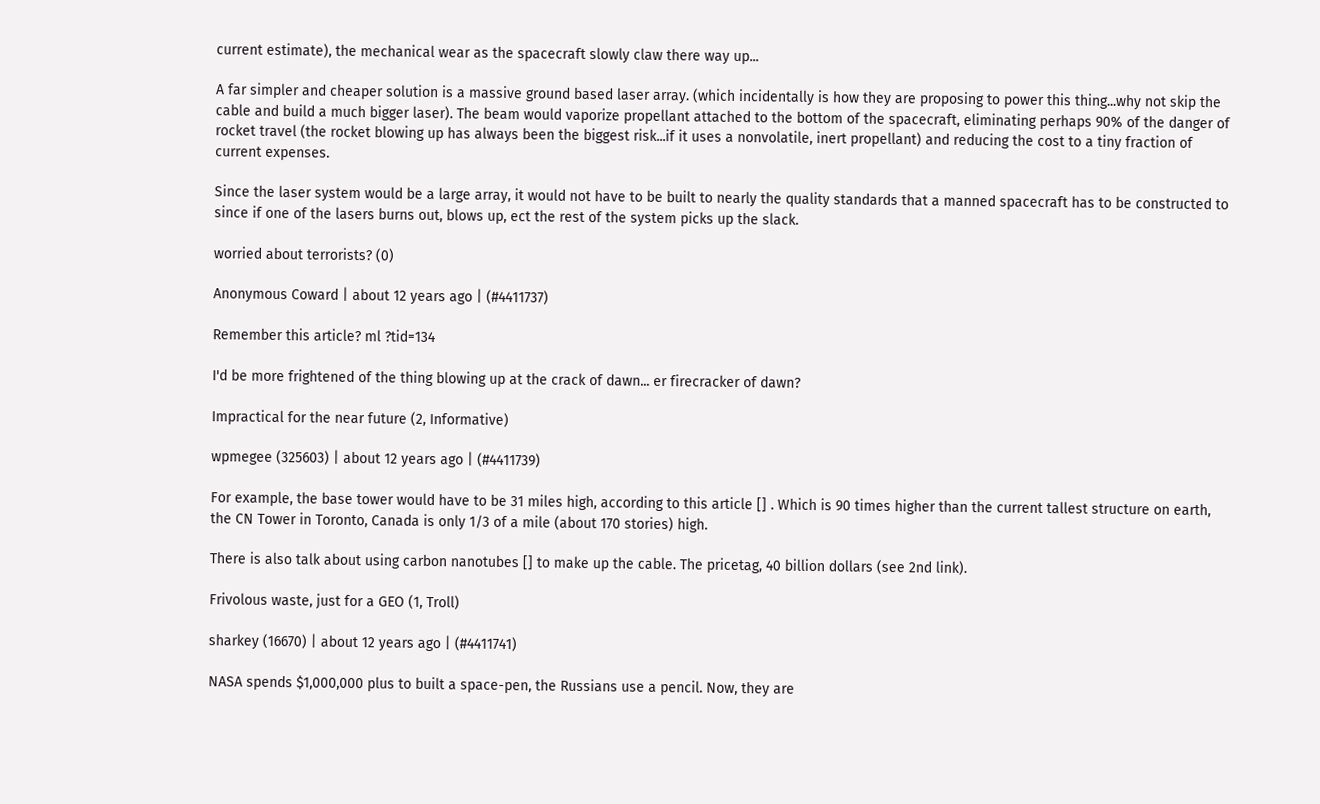current estimate), the mechanical wear as the spacecraft slowly claw there way up...

A far simpler and cheaper solution is a massive ground based laser array. (which incidentally is how they are proposing to power this thing...why not skip the cable and build a much bigger laser). The beam would vaporize propellant attached to the bottom of the spacecraft, eliminating perhaps 90% of the danger of rocket travel (the rocket blowing up has always been the biggest risk...if it uses a nonvolatile, inert propellant) and reducing the cost to a tiny fraction of current expenses.

Since the laser system would be a large array, it would not have to be built to nearly the quality standards that a manned spacecraft has to be constructed to since if one of the lasers burns out, blows up, ect the rest of the system picks up the slack.

worried about terrorists? (0)

Anonymous Coward | about 12 years ago | (#4411737)

Remember this article? ml ?tid=134

I'd be more frightened of the thing blowing up at the crack of dawn... er firecracker of dawn?

Impractical for the near future (2, Informative)

wpmegee (325603) | about 12 years ago | (#4411739)

For example, the base tower would have to be 31 miles high, according to this article [] . Which is 90 times higher than the current tallest structure on earth, the CN Tower in Toronto, Canada is only 1/3 of a mile (about 170 stories) high.

There is also talk about using carbon nanotubes [] to make up the cable. The pricetag, 40 billion dollars (see 2nd link).

Frivolous waste, just for a GEO (1, Troll)

sharkey (16670) | about 12 years ago | (#4411741)

NASA spends $1,000,000 plus to built a space-pen, the Russians use a pencil. Now, they are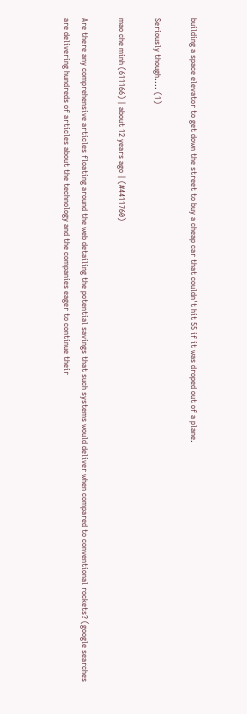building a space elevator to get down the street to buy a cheap car that couldn't hit 55 if it was droped out of a plane.

Seriously though.... (1)

mao che minh (611166) | about 12 years ago | (#4411760)

Are there any comprehensive articles floating around the web detailing the potential savings that such systems would deliver when compared to conventional rockets? (google searches are delivering hundreds of articles about the technology and the companies eager to continue their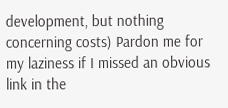development, but nothing concerning costs) Pardon me for my laziness if I missed an obvious link in the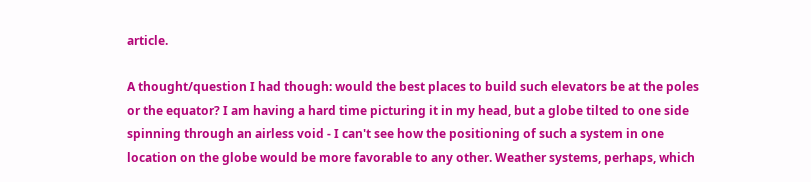article.

A thought/question I had though: would the best places to build such elevators be at the poles or the equator? I am having a hard time picturing it in my head, but a globe tilted to one side spinning through an airless void - I can't see how the positioning of such a system in one location on the globe would be more favorable to any other. Weather systems, perhaps, which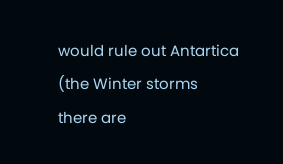would rule out Antartica (the Winter storms there are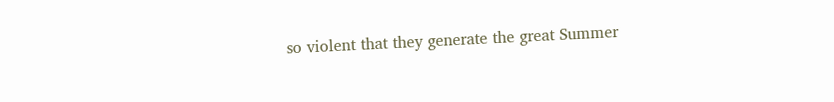so violent that they generate the great Summer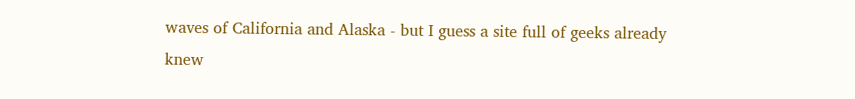waves of California and Alaska - but I guess a site full of geeks already knew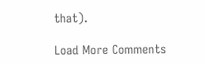that).

Load More Comments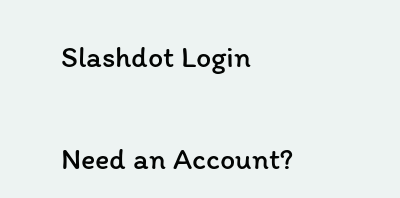Slashdot Login

Need an Account?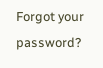Forgot your password?